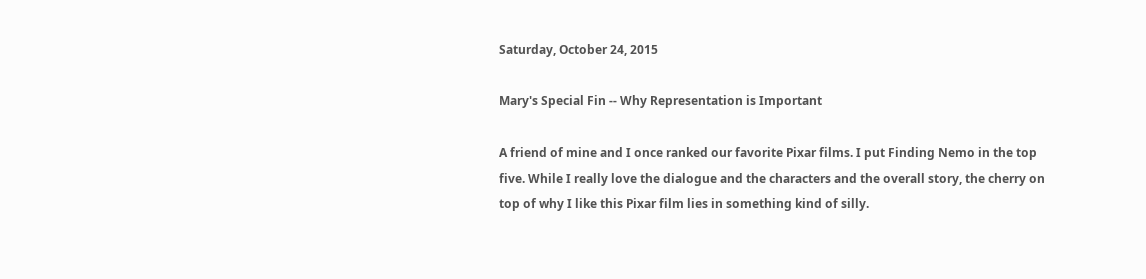Saturday, October 24, 2015

Mary's Special Fin -- Why Representation is Important

A friend of mine and I once ranked our favorite Pixar films. I put Finding Nemo in the top five. While I really love the dialogue and the characters and the overall story, the cherry on top of why I like this Pixar film lies in something kind of silly.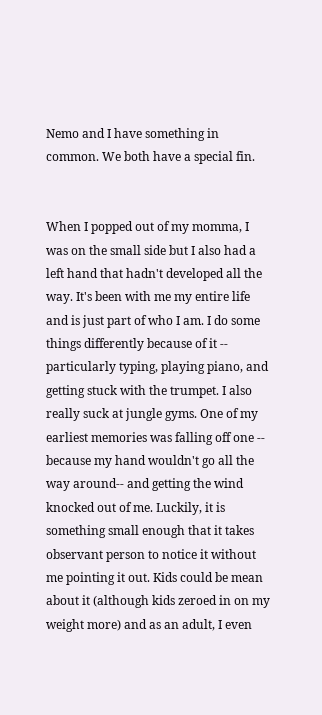Nemo and I have something in common. We both have a special fin.


When I popped out of my momma, I was on the small side but I also had a left hand that hadn't developed all the way. It's been with me my entire life and is just part of who I am. I do some things differently because of it -- particularly typing, playing piano, and getting stuck with the trumpet. I also really suck at jungle gyms. One of my earliest memories was falling off one -- because my hand wouldn't go all the way around-- and getting the wind knocked out of me. Luckily, it is something small enough that it takes observant person to notice it without me pointing it out. Kids could be mean about it (although kids zeroed in on my weight more) and as an adult, I even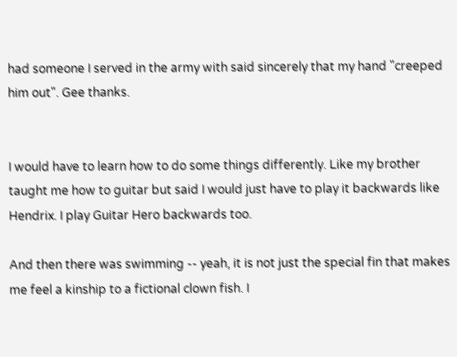had someone I served in the army with said sincerely that my hand "creeped him out". Gee thanks.


I would have to learn how to do some things differently. Like my brother taught me how to guitar but said I would just have to play it backwards like Hendrix. I play Guitar Hero backwards too.

And then there was swimming -- yeah, it is not just the special fin that makes me feel a kinship to a fictional clown fish. I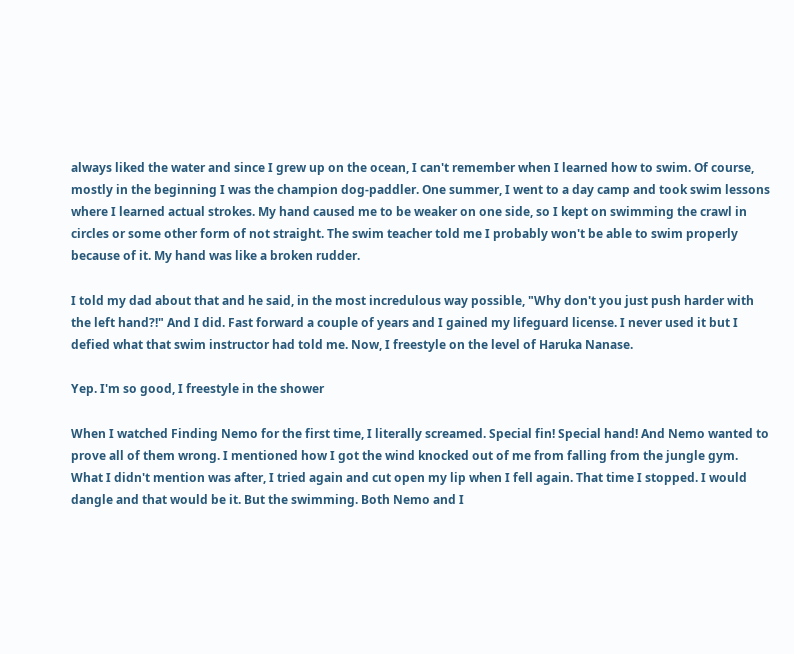always liked the water and since I grew up on the ocean, I can't remember when I learned how to swim. Of course, mostly in the beginning I was the champion dog-paddler. One summer, I went to a day camp and took swim lessons where I learned actual strokes. My hand caused me to be weaker on one side, so I kept on swimming the crawl in circles or some other form of not straight. The swim teacher told me I probably won't be able to swim properly because of it. My hand was like a broken rudder.

I told my dad about that and he said, in the most incredulous way possible, "Why don't you just push harder with the left hand?!" And I did. Fast forward a couple of years and I gained my lifeguard license. I never used it but I defied what that swim instructor had told me. Now, I freestyle on the level of Haruka Nanase.

Yep. I'm so good, I freestyle in the shower

When I watched Finding Nemo for the first time, I literally screamed. Special fin! Special hand! And Nemo wanted to prove all of them wrong. I mentioned how I got the wind knocked out of me from falling from the jungle gym. What I didn't mention was after, I tried again and cut open my lip when I fell again. That time I stopped. I would dangle and that would be it. But the swimming. Both Nemo and I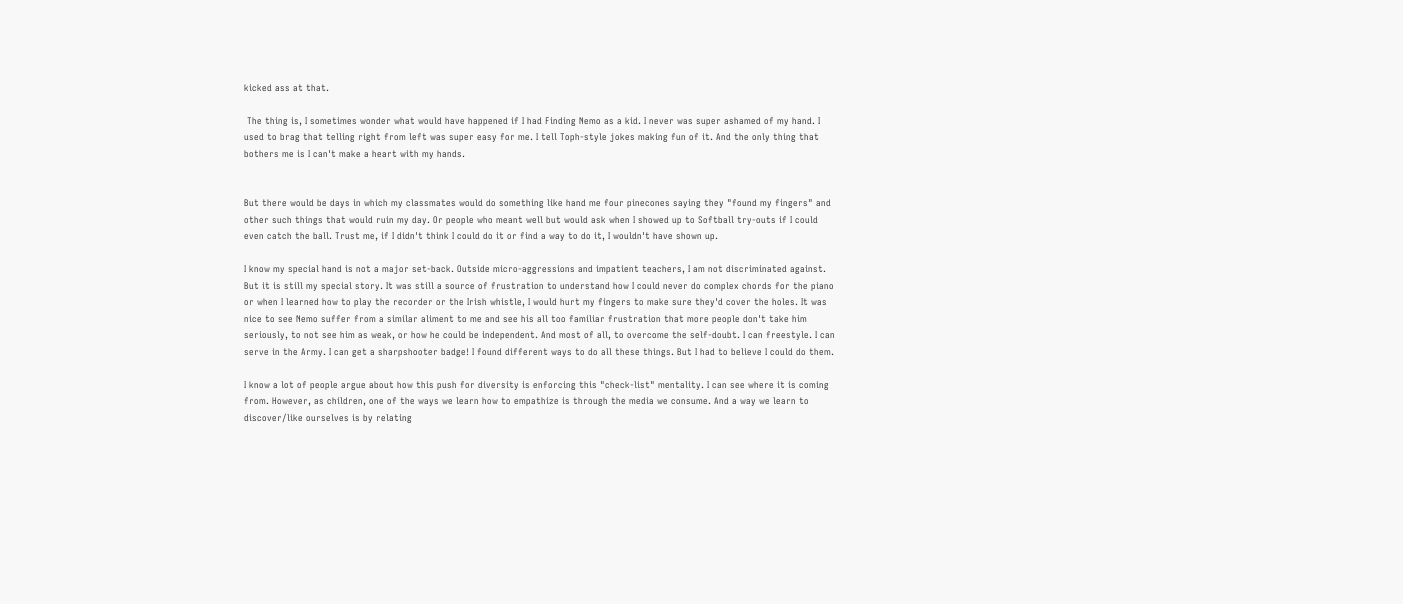kicked ass at that.

 The thing is, I sometimes wonder what would have happened if I had Finding Nemo as a kid. I never was super ashamed of my hand. I used to brag that telling right from left was super easy for me. I tell Toph-style jokes making fun of it. And the only thing that bothers me is I can't make a heart with my hands.


But there would be days in which my classmates would do something like hand me four pinecones saying they "found my fingers" and other such things that would ruin my day. Or people who meant well but would ask when I showed up to Softball try-outs if I could even catch the ball. Trust me, if I didn't think I could do it or find a way to do it, I wouldn't have shown up.

I know my special hand is not a major set-back. Outside micro-aggressions and impatient teachers, I am not discriminated against. But it is still my special story. It was still a source of frustration to understand how I could never do complex chords for the piano or when I learned how to play the recorder or the Irish whistle, I would hurt my fingers to make sure they'd cover the holes. It was nice to see Nemo suffer from a similar aliment to me and see his all too familiar frustration that more people don't take him seriously, to not see him as weak, or how he could be independent. And most of all, to overcome the self-doubt. I can freestyle. I can serve in the Army. I can get a sharpshooter badge! I found different ways to do all these things. But I had to believe I could do them.

I know a lot of people argue about how this push for diversity is enforcing this "check-list" mentality. I can see where it is coming from. However, as children, one of the ways we learn how to empathize is through the media we consume. And a way we learn to discover/like ourselves is by relating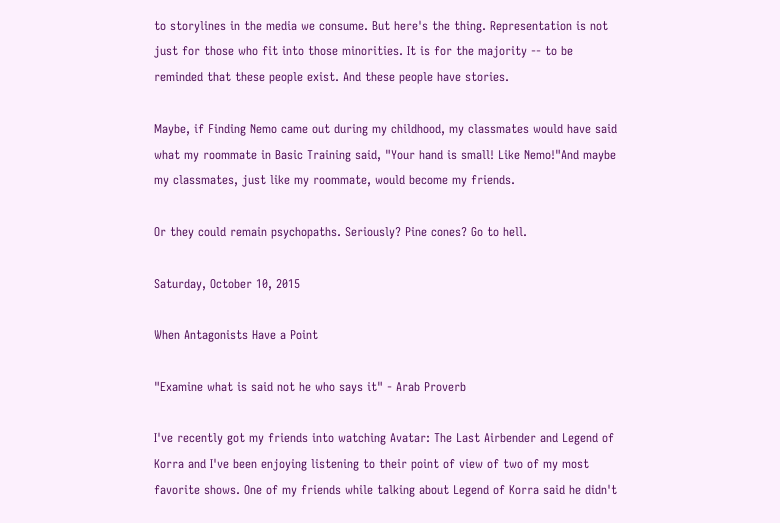to storylines in the media we consume. But here's the thing. Representation is not just for those who fit into those minorities. It is for the majority -- to be reminded that these people exist. And these people have stories.

Maybe, if Finding Nemo came out during my childhood, my classmates would have said what my roommate in Basic Training said, "Your hand is small! Like Nemo!"And maybe my classmates, just like my roommate, would become my friends.

Or they could remain psychopaths. Seriously? Pine cones? Go to hell.

Saturday, October 10, 2015

When Antagonists Have a Point

"Examine what is said not he who says it" - Arab Proverb

I've recently got my friends into watching Avatar: The Last Airbender and Legend of Korra and I've been enjoying listening to their point of view of two of my most favorite shows. One of my friends while talking about Legend of Korra said he didn't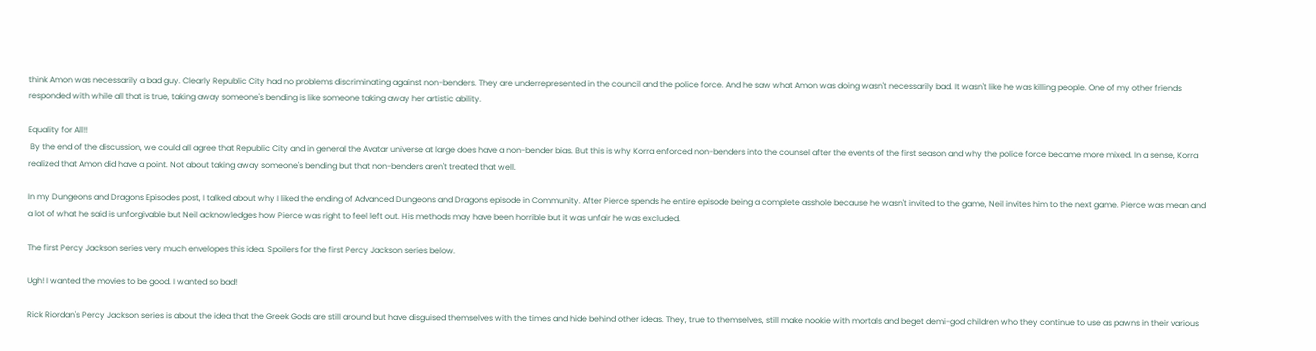think Amon was necessarily a bad guy. Clearly Republic City had no problems discriminating against non-benders. They are underrepresented in the council and the police force. And he saw what Amon was doing wasn't necessarily bad. It wasn't like he was killing people. One of my other friends responded with while all that is true, taking away someone's bending is like someone taking away her artistic ability.

Equality for All!!
 By the end of the discussion, we could all agree that Republic City and in general the Avatar universe at large does have a non-bender bias. But this is why Korra enforced non-benders into the counsel after the events of the first season and why the police force became more mixed. In a sense, Korra realized that Amon did have a point. Not about taking away someone's bending but that non-benders aren't treated that well.

In my Dungeons and Dragons Episodes post, I talked about why I liked the ending of Advanced Dungeons and Dragons episode in Community. After Pierce spends he entire episode being a complete asshole because he wasn't invited to the game, Neil invites him to the next game. Pierce was mean and a lot of what he said is unforgivable but Neil acknowledges how Pierce was right to feel left out. His methods may have been horrible but it was unfair he was excluded.

The first Percy Jackson series very much envelopes this idea. Spoilers for the first Percy Jackson series below.

Ugh! I wanted the movies to be good. I wanted so bad!

Rick Riordan's Percy Jackson series is about the idea that the Greek Gods are still around but have disguised themselves with the times and hide behind other ideas. They, true to themselves, still make nookie with mortals and beget demi-god children who they continue to use as pawns in their various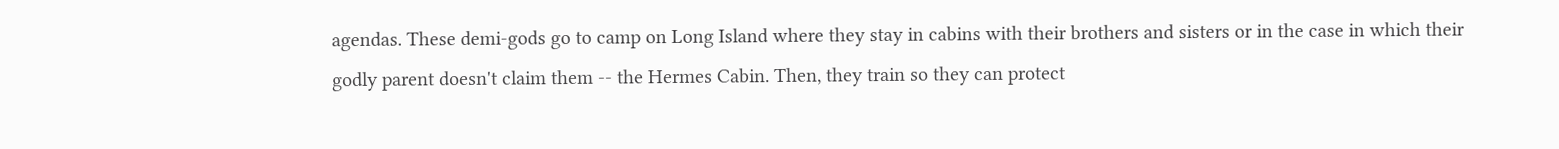agendas. These demi-gods go to camp on Long Island where they stay in cabins with their brothers and sisters or in the case in which their godly parent doesn't claim them -- the Hermes Cabin. Then, they train so they can protect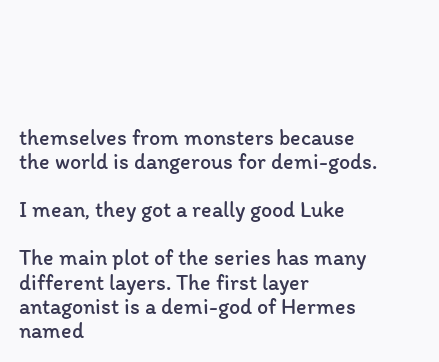themselves from monsters because the world is dangerous for demi-gods.

I mean, they got a really good Luke

The main plot of the series has many different layers. The first layer antagonist is a demi-god of Hermes named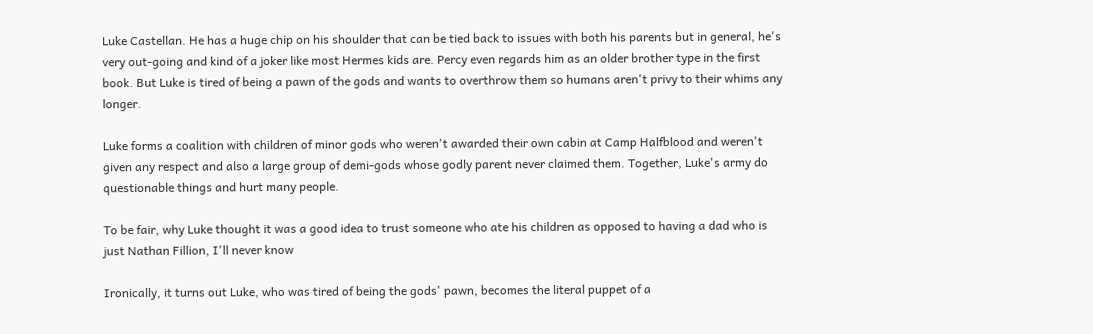Luke Castellan. He has a huge chip on his shoulder that can be tied back to issues with both his parents but in general, he's very out-going and kind of a joker like most Hermes kids are. Percy even regards him as an older brother type in the first book. But Luke is tired of being a pawn of the gods and wants to overthrow them so humans aren't privy to their whims any longer.

Luke forms a coalition with children of minor gods who weren't awarded their own cabin at Camp Halfblood and weren't given any respect and also a large group of demi-gods whose godly parent never claimed them. Together, Luke's army do questionable things and hurt many people.

To be fair, why Luke thought it was a good idea to trust someone who ate his children as opposed to having a dad who is just Nathan Fillion, I'll never know

Ironically, it turns out Luke, who was tired of being the gods' pawn, becomes the literal puppet of a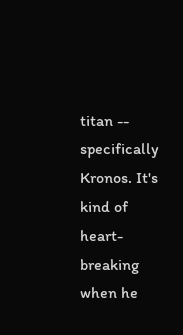titan -- specifically Kronos. It's kind of heart-breaking when he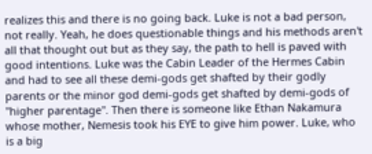realizes this and there is no going back. Luke is not a bad person, not really. Yeah, he does questionable things and his methods aren't all that thought out but as they say, the path to hell is paved with good intentions. Luke was the Cabin Leader of the Hermes Cabin and had to see all these demi-gods get shafted by their godly parents or the minor god demi-gods get shafted by demi-gods of "higher parentage". Then there is someone like Ethan Nakamura whose mother, Nemesis took his EYE to give him power. Luke, who is a big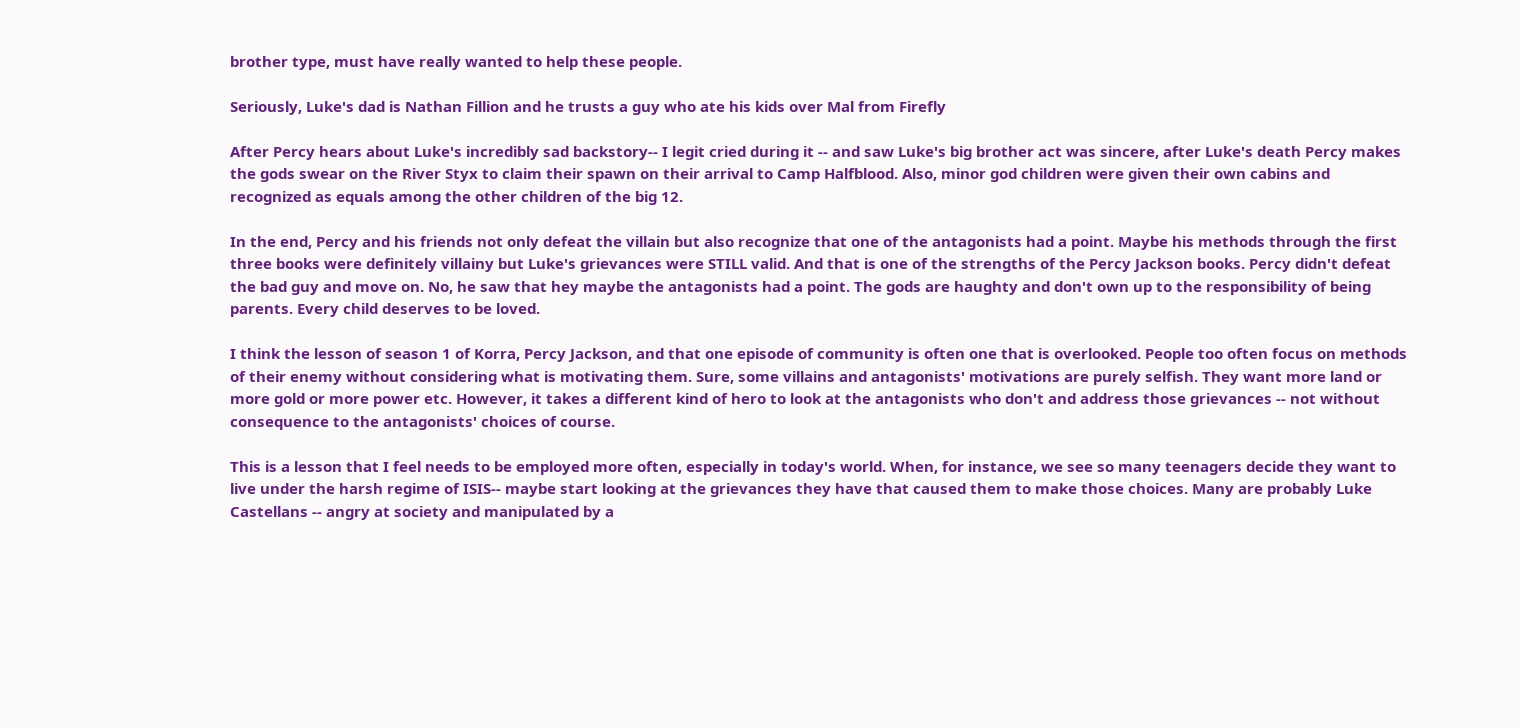brother type, must have really wanted to help these people.

Seriously, Luke's dad is Nathan Fillion and he trusts a guy who ate his kids over Mal from Firefly

After Percy hears about Luke's incredibly sad backstory-- I legit cried during it -- and saw Luke's big brother act was sincere, after Luke's death Percy makes the gods swear on the River Styx to claim their spawn on their arrival to Camp Halfblood. Also, minor god children were given their own cabins and recognized as equals among the other children of the big 12.

In the end, Percy and his friends not only defeat the villain but also recognize that one of the antagonists had a point. Maybe his methods through the first three books were definitely villainy but Luke's grievances were STILL valid. And that is one of the strengths of the Percy Jackson books. Percy didn't defeat the bad guy and move on. No, he saw that hey maybe the antagonists had a point. The gods are haughty and don't own up to the responsibility of being parents. Every child deserves to be loved.

I think the lesson of season 1 of Korra, Percy Jackson, and that one episode of community is often one that is overlooked. People too often focus on methods of their enemy without considering what is motivating them. Sure, some villains and antagonists' motivations are purely selfish. They want more land or more gold or more power etc. However, it takes a different kind of hero to look at the antagonists who don't and address those grievances -- not without consequence to the antagonists' choices of course.

This is a lesson that I feel needs to be employed more often, especially in today's world. When, for instance, we see so many teenagers decide they want to live under the harsh regime of ISIS-- maybe start looking at the grievances they have that caused them to make those choices. Many are probably Luke Castellans -- angry at society and manipulated by a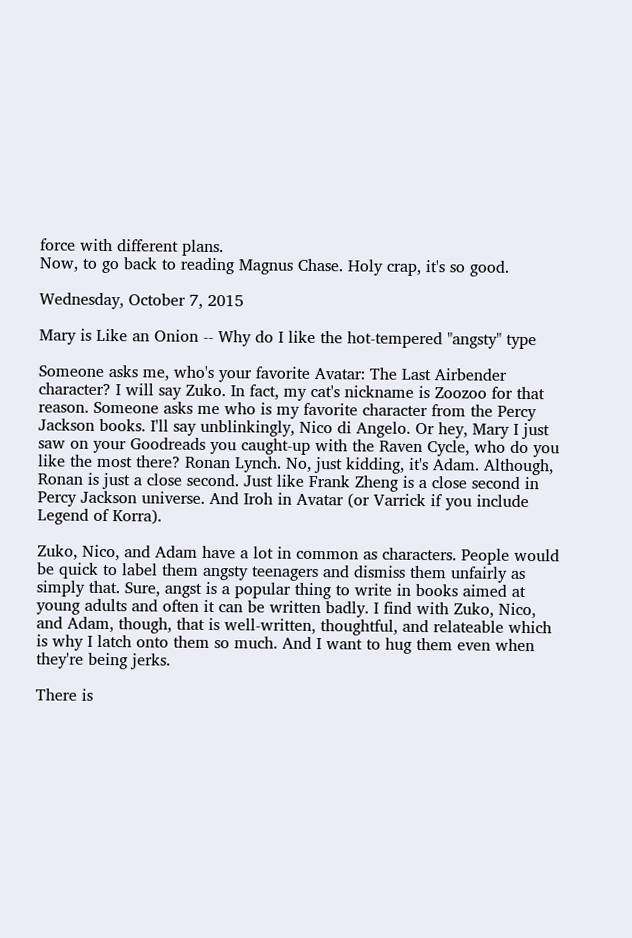force with different plans.
Now, to go back to reading Magnus Chase. Holy crap, it's so good.

Wednesday, October 7, 2015

Mary is Like an Onion -- Why do I like the hot-tempered "angsty" type

Someone asks me, who's your favorite Avatar: The Last Airbender character? I will say Zuko. In fact, my cat's nickname is Zoozoo for that reason. Someone asks me who is my favorite character from the Percy Jackson books. I'll say unblinkingly, Nico di Angelo. Or hey, Mary I just saw on your Goodreads you caught-up with the Raven Cycle, who do you like the most there? Ronan Lynch. No, just kidding, it's Adam. Although, Ronan is just a close second. Just like Frank Zheng is a close second in Percy Jackson universe. And Iroh in Avatar (or Varrick if you include Legend of Korra).

Zuko, Nico, and Adam have a lot in common as characters. People would be quick to label them angsty teenagers and dismiss them unfairly as simply that. Sure, angst is a popular thing to write in books aimed at young adults and often it can be written badly. I find with Zuko, Nico, and Adam, though, that is well-written, thoughtful, and relateable which is why I latch onto them so much. And I want to hug them even when they're being jerks.

There is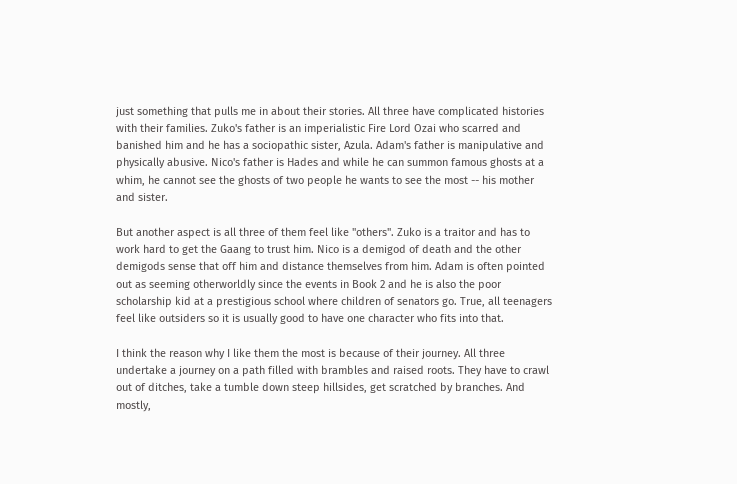just something that pulls me in about their stories. All three have complicated histories with their families. Zuko's father is an imperialistic Fire Lord Ozai who scarred and banished him and he has a sociopathic sister, Azula. Adam's father is manipulative and physically abusive. Nico's father is Hades and while he can summon famous ghosts at a whim, he cannot see the ghosts of two people he wants to see the most -- his mother and sister.

But another aspect is all three of them feel like "others". Zuko is a traitor and has to work hard to get the Gaang to trust him. Nico is a demigod of death and the other demigods sense that off him and distance themselves from him. Adam is often pointed out as seeming otherworldly since the events in Book 2 and he is also the poor scholarship kid at a prestigious school where children of senators go. True, all teenagers feel like outsiders so it is usually good to have one character who fits into that.

I think the reason why I like them the most is because of their journey. All three undertake a journey on a path filled with brambles and raised roots. They have to crawl out of ditches, take a tumble down steep hillsides, get scratched by branches. And mostly,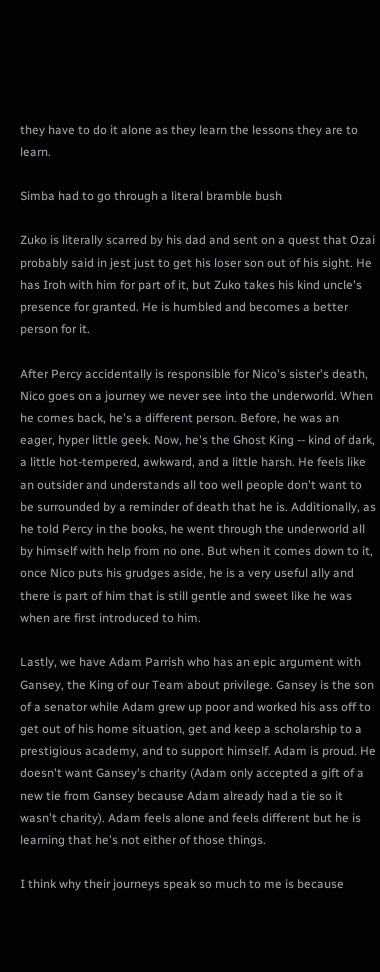they have to do it alone as they learn the lessons they are to learn.

Simba had to go through a literal bramble bush

Zuko is literally scarred by his dad and sent on a quest that Ozai probably said in jest just to get his loser son out of his sight. He has Iroh with him for part of it, but Zuko takes his kind uncle's presence for granted. He is humbled and becomes a better person for it.

After Percy accidentally is responsible for Nico's sister's death, Nico goes on a journey we never see into the underworld. When he comes back, he's a different person. Before, he was an eager, hyper little geek. Now, he's the Ghost King -- kind of dark, a little hot-tempered, awkward, and a little harsh. He feels like an outsider and understands all too well people don't want to be surrounded by a reminder of death that he is. Additionally, as he told Percy in the books, he went through the underworld all by himself with help from no one. But when it comes down to it, once Nico puts his grudges aside, he is a very useful ally and there is part of him that is still gentle and sweet like he was when are first introduced to him.

Lastly, we have Adam Parrish who has an epic argument with Gansey, the King of our Team about privilege. Gansey is the son of a senator while Adam grew up poor and worked his ass off to get out of his home situation, get and keep a scholarship to a prestigious academy, and to support himself. Adam is proud. He doesn't want Gansey's charity (Adam only accepted a gift of a new tie from Gansey because Adam already had a tie so it wasn't charity). Adam feels alone and feels different but he is learning that he's not either of those things.

I think why their journeys speak so much to me is because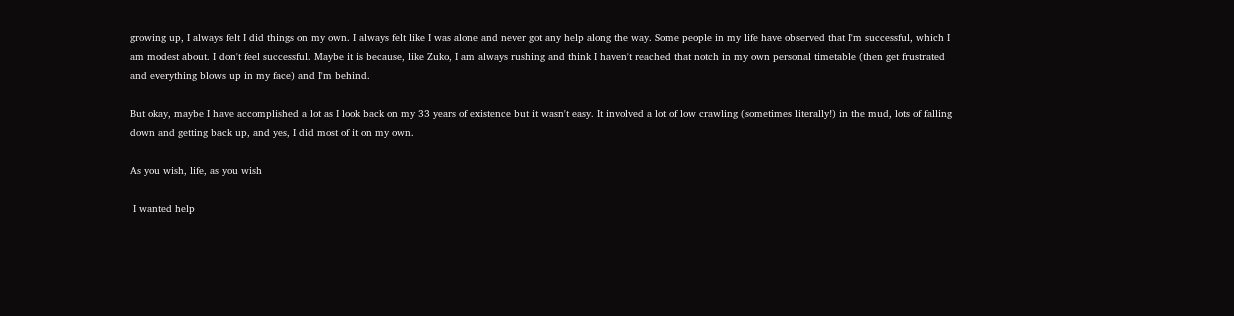growing up, I always felt I did things on my own. I always felt like I was alone and never got any help along the way. Some people in my life have observed that I'm successful, which I am modest about. I don't feel successful. Maybe it is because, like Zuko, I am always rushing and think I haven't reached that notch in my own personal timetable (then get frustrated and everything blows up in my face) and I'm behind.

But okay, maybe I have accomplished a lot as I look back on my 33 years of existence but it wasn't easy. It involved a lot of low crawling (sometimes literally!) in the mud, lots of falling down and getting back up, and yes, I did most of it on my own.

As you wish, life, as you wish

 I wanted help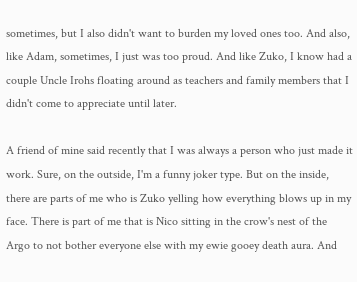sometimes, but I also didn't want to burden my loved ones too. And also, like Adam, sometimes, I just was too proud. And like Zuko, I know had a couple Uncle Irohs floating around as teachers and family members that I didn't come to appreciate until later.

A friend of mine said recently that I was always a person who just made it work. Sure, on the outside, I'm a funny joker type. But on the inside, there are parts of me who is Zuko yelling how everything blows up in my face. There is part of me that is Nico sitting in the crow's nest of the Argo to not bother everyone else with my ewie gooey death aura. And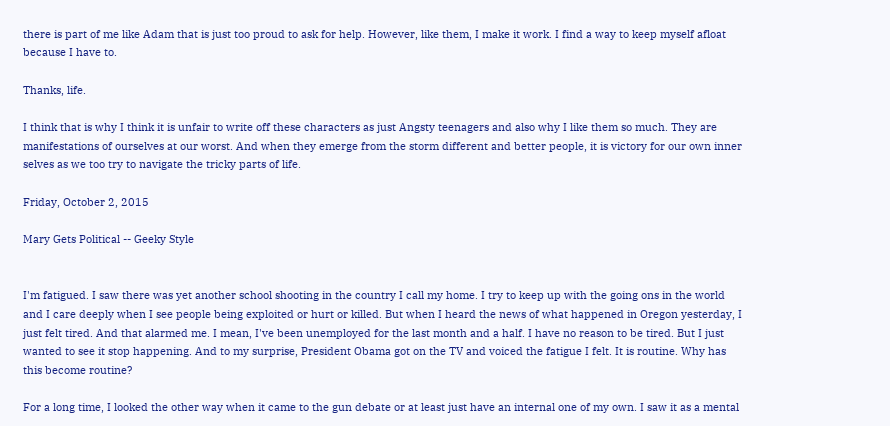there is part of me like Adam that is just too proud to ask for help. However, like them, I make it work. I find a way to keep myself afloat because I have to.

Thanks, life.

I think that is why I think it is unfair to write off these characters as just Angsty teenagers and also why I like them so much. They are manifestations of ourselves at our worst. And when they emerge from the storm different and better people, it is victory for our own inner selves as we too try to navigate the tricky parts of life.

Friday, October 2, 2015

Mary Gets Political -- Geeky Style


I'm fatigued. I saw there was yet another school shooting in the country I call my home. I try to keep up with the going ons in the world and I care deeply when I see people being exploited or hurt or killed. But when I heard the news of what happened in Oregon yesterday, I just felt tired. And that alarmed me. I mean, I've been unemployed for the last month and a half. I have no reason to be tired. But I just wanted to see it stop happening. And to my surprise, President Obama got on the TV and voiced the fatigue I felt. It is routine. Why has this become routine?

For a long time, I looked the other way when it came to the gun debate or at least just have an internal one of my own. I saw it as a mental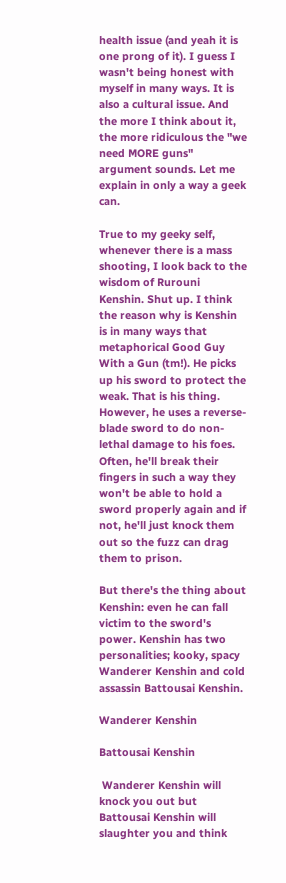health issue (and yeah it is one prong of it). I guess I wasn't being honest with myself in many ways. It is also a cultural issue. And the more I think about it, the more ridiculous the "we need MORE guns" argument sounds. Let me explain in only a way a geek can.

True to my geeky self, whenever there is a mass shooting, I look back to the wisdom of Rurouni Kenshin. Shut up. I think the reason why is Kenshin is in many ways that metaphorical Good Guy With a Gun (tm!). He picks up his sword to protect the weak. That is his thing. However, he uses a reverse-blade sword to do non-lethal damage to his foes. Often, he'll break their fingers in such a way they won't be able to hold a sword properly again and if not, he'll just knock them out so the fuzz can drag them to prison.

But there's the thing about Kenshin: even he can fall victim to the sword's power. Kenshin has two personalities; kooky, spacy Wanderer Kenshin and cold assassin Battousai Kenshin.

Wanderer Kenshin

Battousai Kenshin

 Wanderer Kenshin will knock you out but Battousai Kenshin will slaughter you and think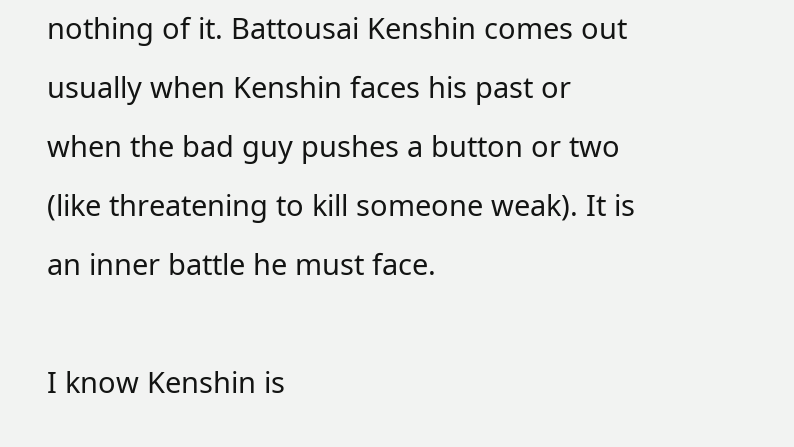nothing of it. Battousai Kenshin comes out usually when Kenshin faces his past or when the bad guy pushes a button or two (like threatening to kill someone weak). It is an inner battle he must face.

I know Kenshin is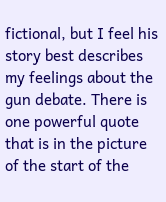fictional, but I feel his story best describes my feelings about the gun debate. There is one powerful quote that is in the picture of the start of the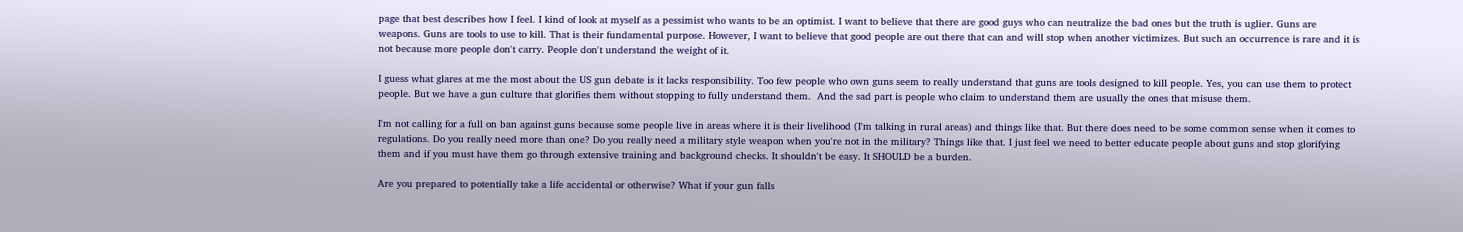page that best describes how I feel. I kind of look at myself as a pessimist who wants to be an optimist. I want to believe that there are good guys who can neutralize the bad ones but the truth is uglier. Guns are weapons. Guns are tools to use to kill. That is their fundamental purpose. However, I want to believe that good people are out there that can and will stop when another victimizes. But such an occurrence is rare and it is not because more people don't carry. People don't understand the weight of it.

I guess what glares at me the most about the US gun debate is it lacks responsibility. Too few people who own guns seem to really understand that guns are tools designed to kill people. Yes, you can use them to protect people. But we have a gun culture that glorifies them without stopping to fully understand them.  And the sad part is people who claim to understand them are usually the ones that misuse them.

I'm not calling for a full on ban against guns because some people live in areas where it is their livelihood (I'm talking in rural areas) and things like that. But there does need to be some common sense when it comes to regulations. Do you really need more than one? Do you really need a military style weapon when you're not in the military? Things like that. I just feel we need to better educate people about guns and stop glorifying them and if you must have them go through extensive training and background checks. It shouldn't be easy. It SHOULD be a burden.

Are you prepared to potentially take a life accidental or otherwise? What if your gun falls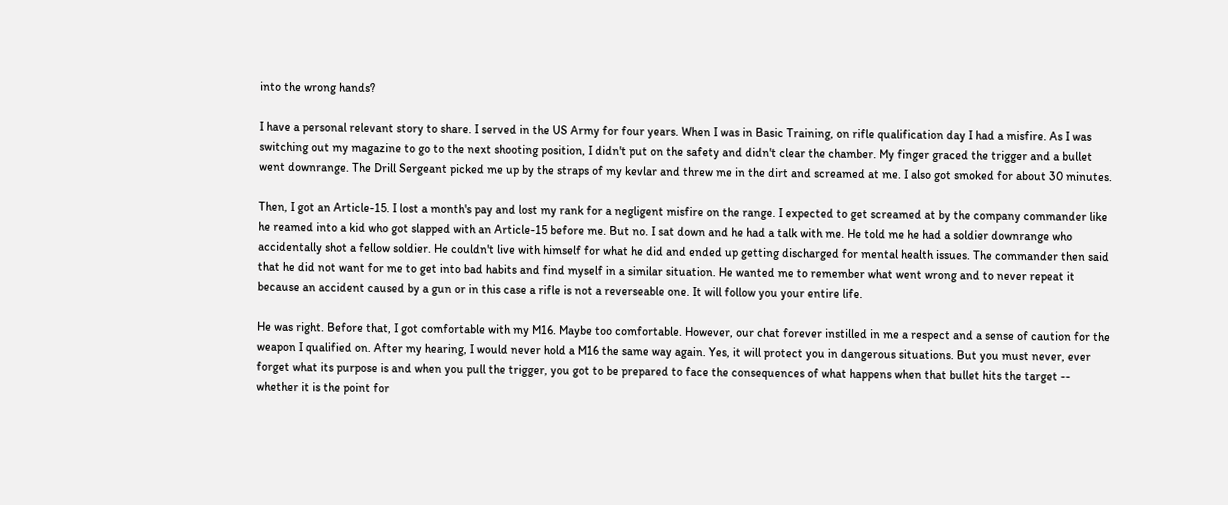into the wrong hands?

I have a personal relevant story to share. I served in the US Army for four years. When I was in Basic Training, on rifle qualification day I had a misfire. As I was switching out my magazine to go to the next shooting position, I didn't put on the safety and didn't clear the chamber. My finger graced the trigger and a bullet went downrange. The Drill Sergeant picked me up by the straps of my kevlar and threw me in the dirt and screamed at me. I also got smoked for about 30 minutes.

Then, I got an Article-15. I lost a month's pay and lost my rank for a negligent misfire on the range. I expected to get screamed at by the company commander like he reamed into a kid who got slapped with an Article-15 before me. But no. I sat down and he had a talk with me. He told me he had a soldier downrange who accidentally shot a fellow soldier. He couldn't live with himself for what he did and ended up getting discharged for mental health issues. The commander then said that he did not want for me to get into bad habits and find myself in a similar situation. He wanted me to remember what went wrong and to never repeat it because an accident caused by a gun or in this case a rifle is not a reverseable one. It will follow you your entire life.

He was right. Before that, I got comfortable with my M16. Maybe too comfortable. However, our chat forever instilled in me a respect and a sense of caution for the weapon I qualified on. After my hearing, I would never hold a M16 the same way again. Yes, it will protect you in dangerous situations. But you must never, ever forget what its purpose is and when you pull the trigger, you got to be prepared to face the consequences of what happens when that bullet hits the target -- whether it is the point for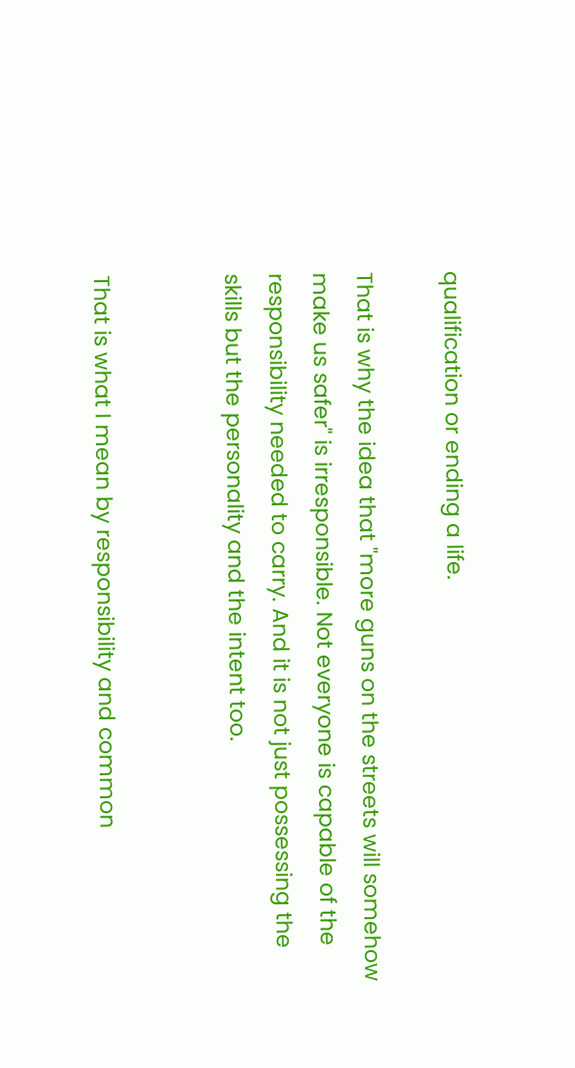qualification or ending a life.

That is why the idea that "more guns on the streets will somehow make us safer" is irresponsible. Not everyone is capable of the responsibility needed to carry. And it is not just possessing the skills but the personality and the intent too.


That is what I mean by responsibility and common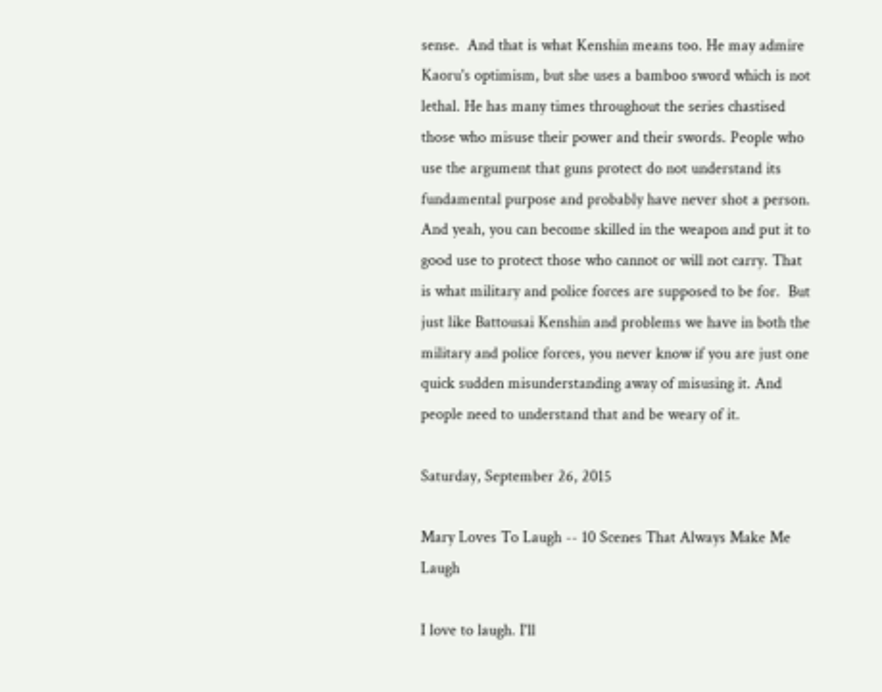sense.  And that is what Kenshin means too. He may admire Kaoru's optimism, but she uses a bamboo sword which is not lethal. He has many times throughout the series chastised those who misuse their power and their swords. People who use the argument that guns protect do not understand its fundamental purpose and probably have never shot a person. And yeah, you can become skilled in the weapon and put it to good use to protect those who cannot or will not carry. That is what military and police forces are supposed to be for.  But just like Battousai Kenshin and problems we have in both the military and police forces, you never know if you are just one quick sudden misunderstanding away of misusing it. And people need to understand that and be weary of it.

Saturday, September 26, 2015

Mary Loves To Laugh -- 10 Scenes That Always Make Me Laugh

I love to laugh. I'll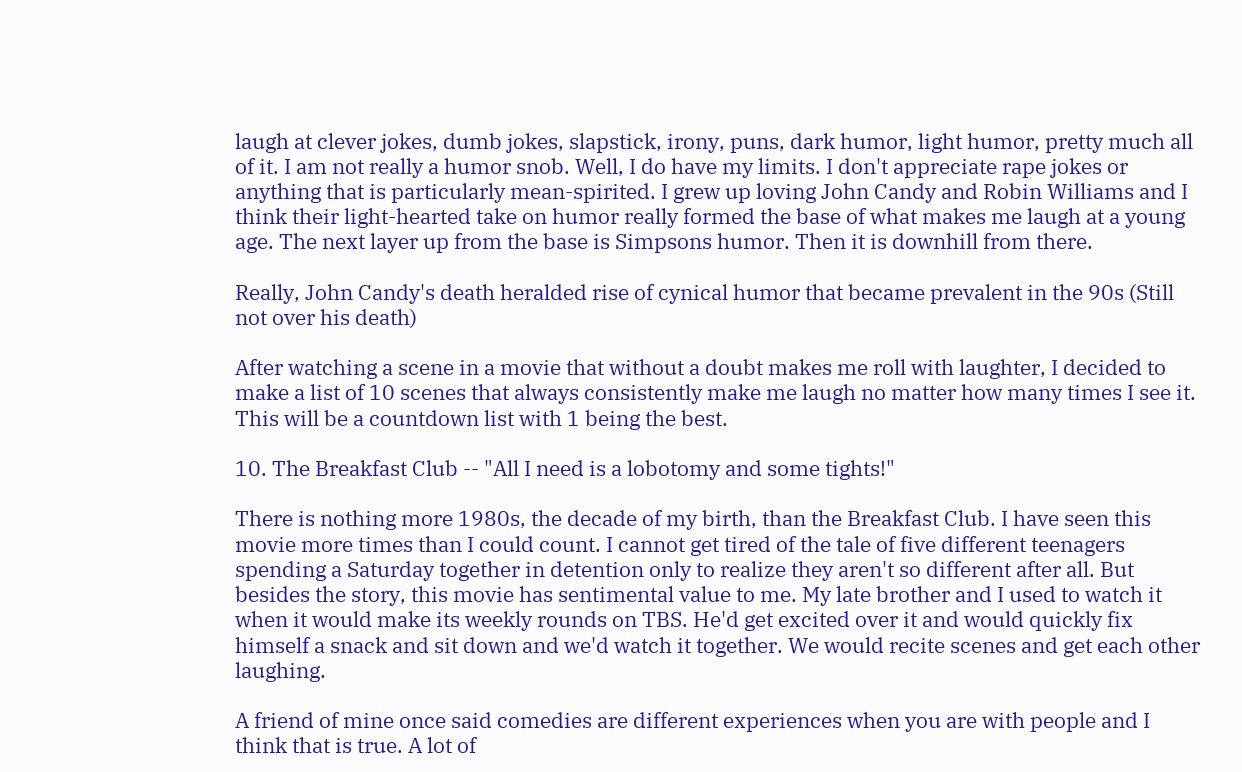laugh at clever jokes, dumb jokes, slapstick, irony, puns, dark humor, light humor, pretty much all of it. I am not really a humor snob. Well, I do have my limits. I don't appreciate rape jokes or anything that is particularly mean-spirited. I grew up loving John Candy and Robin Williams and I think their light-hearted take on humor really formed the base of what makes me laugh at a young age. The next layer up from the base is Simpsons humor. Then it is downhill from there.

Really, John Candy's death heralded rise of cynical humor that became prevalent in the 90s (Still not over his death)

After watching a scene in a movie that without a doubt makes me roll with laughter, I decided to make a list of 10 scenes that always consistently make me laugh no matter how many times I see it.  This will be a countdown list with 1 being the best.

10. The Breakfast Club -- "All I need is a lobotomy and some tights!"

There is nothing more 1980s, the decade of my birth, than the Breakfast Club. I have seen this movie more times than I could count. I cannot get tired of the tale of five different teenagers spending a Saturday together in detention only to realize they aren't so different after all. But besides the story, this movie has sentimental value to me. My late brother and I used to watch it when it would make its weekly rounds on TBS. He'd get excited over it and would quickly fix himself a snack and sit down and we'd watch it together. We would recite scenes and get each other laughing.

A friend of mine once said comedies are different experiences when you are with people and I think that is true. A lot of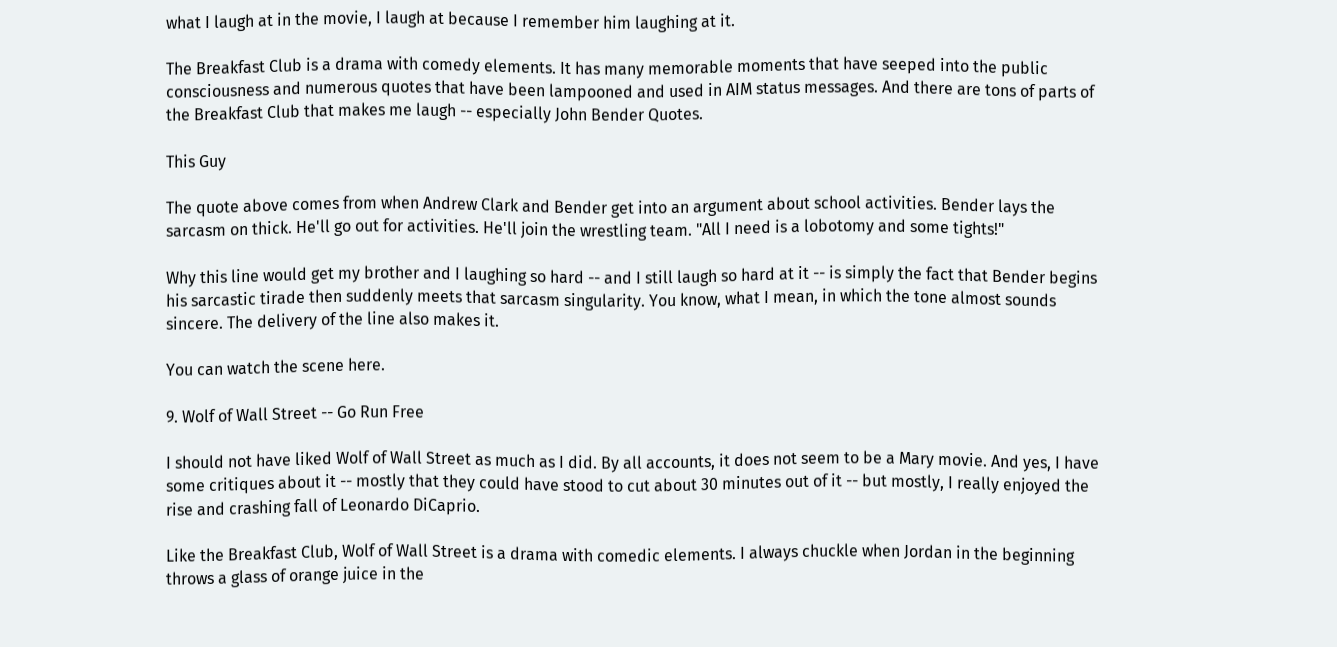what I laugh at in the movie, I laugh at because I remember him laughing at it.

The Breakfast Club is a drama with comedy elements. It has many memorable moments that have seeped into the public consciousness and numerous quotes that have been lampooned and used in AIM status messages. And there are tons of parts of the Breakfast Club that makes me laugh -- especially John Bender Quotes.

This Guy

The quote above comes from when Andrew Clark and Bender get into an argument about school activities. Bender lays the sarcasm on thick. He'll go out for activities. He'll join the wrestling team. "All I need is a lobotomy and some tights!"

Why this line would get my brother and I laughing so hard -- and I still laugh so hard at it -- is simply the fact that Bender begins his sarcastic tirade then suddenly meets that sarcasm singularity. You know, what I mean, in which the tone almost sounds sincere. The delivery of the line also makes it.

You can watch the scene here.

9. Wolf of Wall Street -- Go Run Free

I should not have liked Wolf of Wall Street as much as I did. By all accounts, it does not seem to be a Mary movie. And yes, I have some critiques about it -- mostly that they could have stood to cut about 30 minutes out of it -- but mostly, I really enjoyed the rise and crashing fall of Leonardo DiCaprio.

Like the Breakfast Club, Wolf of Wall Street is a drama with comedic elements. I always chuckle when Jordan in the beginning throws a glass of orange juice in the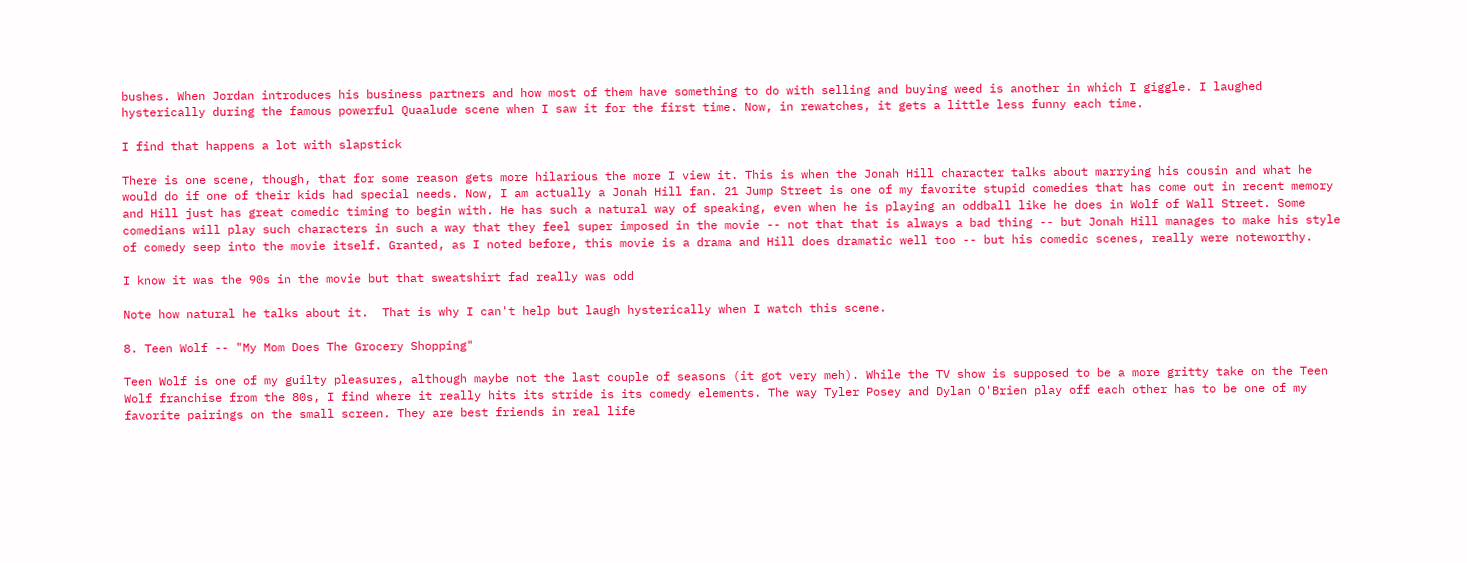bushes. When Jordan introduces his business partners and how most of them have something to do with selling and buying weed is another in which I giggle. I laughed hysterically during the famous powerful Quaalude scene when I saw it for the first time. Now, in rewatches, it gets a little less funny each time.

I find that happens a lot with slapstick

There is one scene, though, that for some reason gets more hilarious the more I view it. This is when the Jonah Hill character talks about marrying his cousin and what he would do if one of their kids had special needs. Now, I am actually a Jonah Hill fan. 21 Jump Street is one of my favorite stupid comedies that has come out in recent memory and Hill just has great comedic timing to begin with. He has such a natural way of speaking, even when he is playing an oddball like he does in Wolf of Wall Street. Some comedians will play such characters in such a way that they feel super imposed in the movie -- not that that is always a bad thing -- but Jonah Hill manages to make his style of comedy seep into the movie itself. Granted, as I noted before, this movie is a drama and Hill does dramatic well too -- but his comedic scenes, really were noteworthy.

I know it was the 90s in the movie but that sweatshirt fad really was odd

Note how natural he talks about it.  That is why I can't help but laugh hysterically when I watch this scene.

8. Teen Wolf -- "My Mom Does The Grocery Shopping"

Teen Wolf is one of my guilty pleasures, although maybe not the last couple of seasons (it got very meh). While the TV show is supposed to be a more gritty take on the Teen Wolf franchise from the 80s, I find where it really hits its stride is its comedy elements. The way Tyler Posey and Dylan O'Brien play off each other has to be one of my favorite pairings on the small screen. They are best friends in real life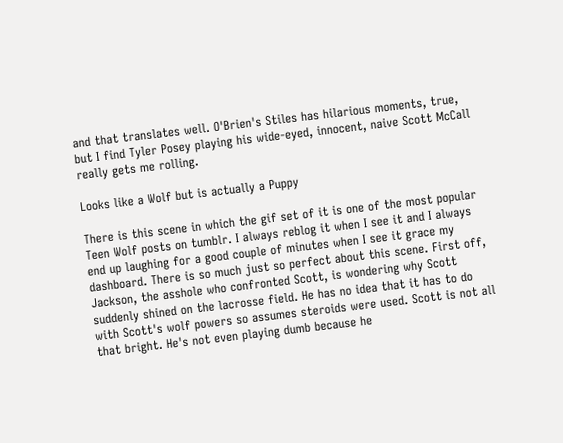and that translates well. O'Brien's Stiles has hilarious moments, true, but I find Tyler Posey playing his wide-eyed, innocent, naive Scott McCall really gets me rolling.

Looks like a Wolf but is actually a Puppy

There is this scene in which the gif set of it is one of the most popular Teen Wolf posts on tumblr. I always reblog it when I see it and I always end up laughing for a good couple of minutes when I see it grace my dashboard. There is so much just so perfect about this scene. First off, Jackson, the asshole who confronted Scott, is wondering why Scott suddenly shined on the lacrosse field. He has no idea that it has to do with Scott's wolf powers so assumes steroids were used. Scott is not all that bright. He's not even playing dumb because he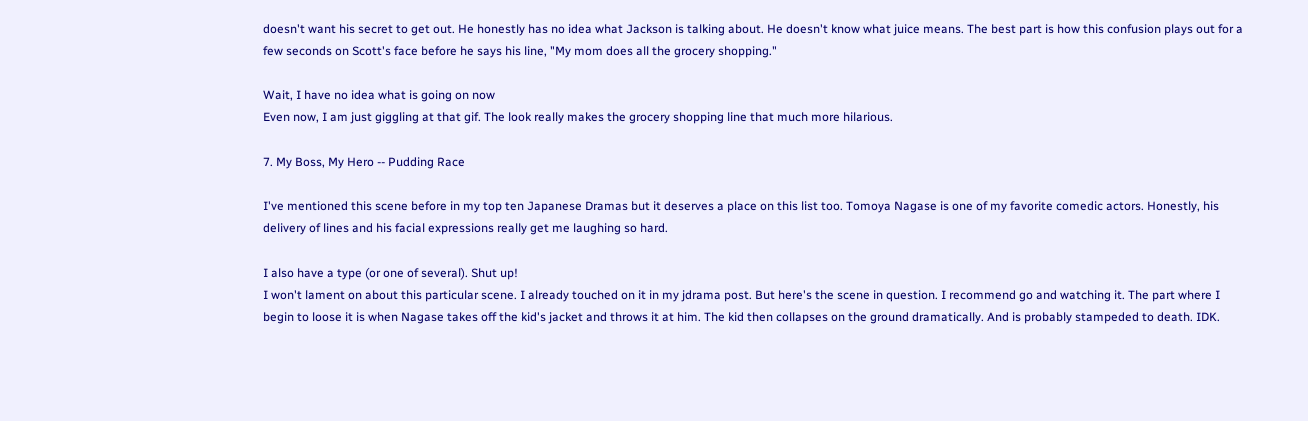doesn't want his secret to get out. He honestly has no idea what Jackson is talking about. He doesn't know what juice means. The best part is how this confusion plays out for a few seconds on Scott's face before he says his line, "My mom does all the grocery shopping."

Wait, I have no idea what is going on now
Even now, I am just giggling at that gif. The look really makes the grocery shopping line that much more hilarious.

7. My Boss, My Hero -- Pudding Race

I've mentioned this scene before in my top ten Japanese Dramas but it deserves a place on this list too. Tomoya Nagase is one of my favorite comedic actors. Honestly, his delivery of lines and his facial expressions really get me laughing so hard.

I also have a type (or one of several). Shut up!
I won't lament on about this particular scene. I already touched on it in my jdrama post. But here's the scene in question. I recommend go and watching it. The part where I begin to loose it is when Nagase takes off the kid's jacket and throws it at him. The kid then collapses on the ground dramatically. And is probably stampeded to death. IDK.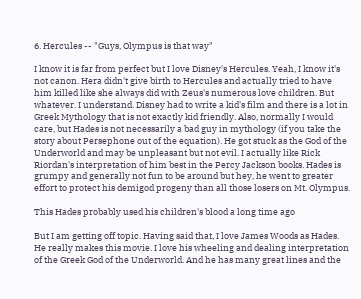6. Hercules -- "Guys, Olympus is that way"

I know it is far from perfect but I love Disney's Hercules. Yeah, I know it's not canon. Hera didn't give birth to Hercules and actually tried to have him killed like she always did with Zeus's numerous love children. But whatever. I understand. Disney had to write a kid's film and there is a lot in Greek Mythology that is not exactly kid friendly. Also, normally I would care, but Hades is not necessarily a bad guy in mythology (if you take the story about Persephone out of the equation). He got stuck as the God of the Underworld and may be unpleasant but not evil. I actually like Rick Riordan's interpretation of him best in the Percy Jackson books. Hades is grumpy and generally not fun to be around but hey, he went to greater effort to protect his demigod progeny than all those losers on Mt. Olympus.

This Hades probably used his children's blood a long time ago

But I am getting off topic. Having said that, I love James Woods as Hades. He really makes this movie. I love his wheeling and dealing interpretation of the Greek God of the Underworld. And he has many great lines and the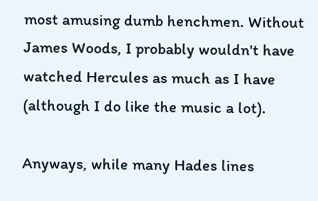most amusing dumb henchmen. Without James Woods, I probably wouldn't have watched Hercules as much as I have (although I do like the music a lot).

Anyways, while many Hades lines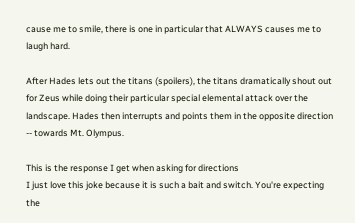cause me to smile, there is one in particular that ALWAYS causes me to laugh hard.

After Hades lets out the titans (spoilers), the titans dramatically shout out for Zeus while doing their particular special elemental attack over the landscape. Hades then interrupts and points them in the opposite direction -- towards Mt. Olympus.

This is the response I get when asking for directions
I just love this joke because it is such a bait and switch. You're expecting the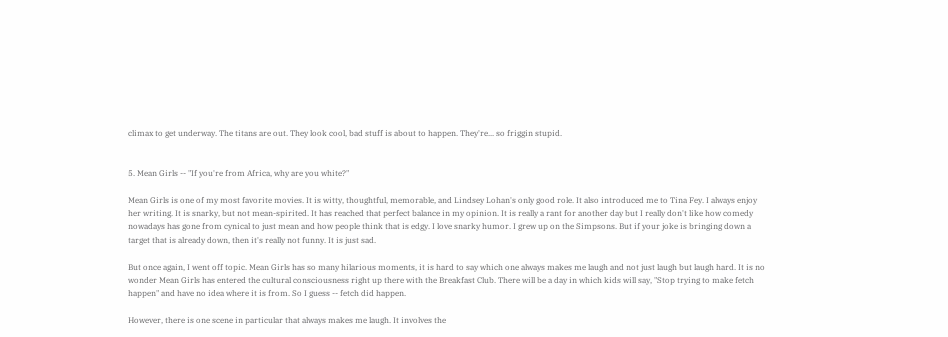climax to get underway. The titans are out. They look cool, bad stuff is about to happen. They're... so friggin stupid.


5. Mean Girls -- "If you're from Africa, why are you white?"

Mean Girls is one of my most favorite movies. It is witty, thoughtful, memorable, and Lindsey Lohan's only good role. It also introduced me to Tina Fey. I always enjoy her writing. It is snarky, but not mean-spirited. It has reached that perfect balance in my opinion. It is really a rant for another day but I really don't like how comedy nowadays has gone from cynical to just mean and how people think that is edgy. I love snarky humor. I grew up on the Simpsons. But if your joke is bringing down a target that is already down, then it's really not funny. It is just sad.

But once again, I went off topic. Mean Girls has so many hilarious moments, it is hard to say which one always makes me laugh and not just laugh but laugh hard. It is no wonder Mean Girls has entered the cultural consciousness right up there with the Breakfast Club. There will be a day in which kids will say, "Stop trying to make fetch happen" and have no idea where it is from. So I guess -- fetch did happen.

However, there is one scene in particular that always makes me laugh. It involves the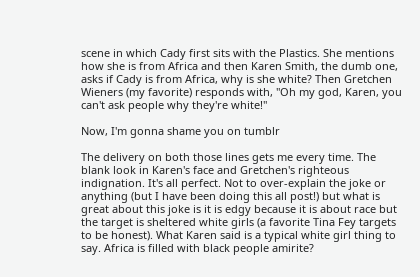scene in which Cady first sits with the Plastics. She mentions how she is from Africa and then Karen Smith, the dumb one, asks if Cady is from Africa, why is she white? Then Gretchen Wieners (my favorite) responds with, "Oh my god, Karen, you can't ask people why they're white!"

Now, I'm gonna shame you on tumblr

The delivery on both those lines gets me every time. The blank look in Karen's face and Gretchen's righteous indignation. It's all perfect. Not to over-explain the joke or anything (but I have been doing this all post!) but what is great about this joke is it is edgy because it is about race but the target is sheltered white girls (a favorite Tina Fey targets to be honest). What Karen said is a typical white girl thing to say. Africa is filled with black people amirite?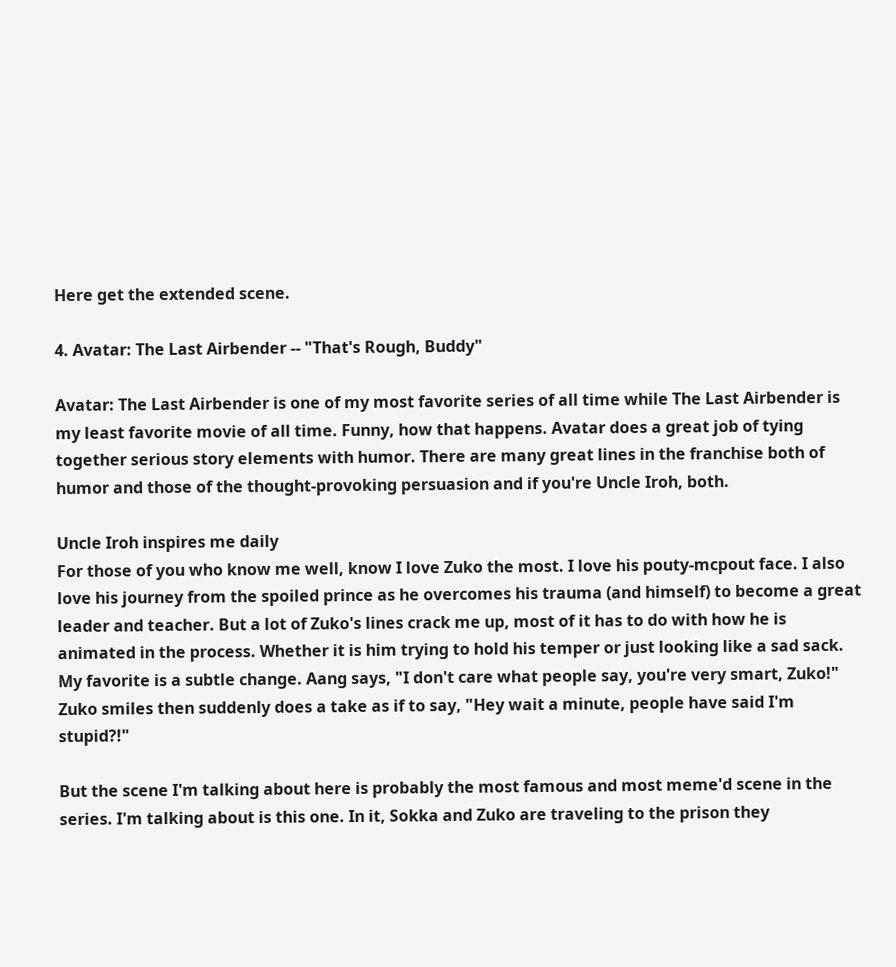Here get the extended scene.

4. Avatar: The Last Airbender -- "That's Rough, Buddy"

Avatar: The Last Airbender is one of my most favorite series of all time while The Last Airbender is my least favorite movie of all time. Funny, how that happens. Avatar does a great job of tying together serious story elements with humor. There are many great lines in the franchise both of humor and those of the thought-provoking persuasion and if you're Uncle Iroh, both.

Uncle Iroh inspires me daily
For those of you who know me well, know I love Zuko the most. I love his pouty-mcpout face. I also love his journey from the spoiled prince as he overcomes his trauma (and himself) to become a great leader and teacher. But a lot of Zuko's lines crack me up, most of it has to do with how he is animated in the process. Whether it is him trying to hold his temper or just looking like a sad sack. My favorite is a subtle change. Aang says, "I don't care what people say, you're very smart, Zuko!" Zuko smiles then suddenly does a take as if to say, "Hey wait a minute, people have said I'm stupid?!"

But the scene I'm talking about here is probably the most famous and most meme'd scene in the series. I'm talking about is this one. In it, Sokka and Zuko are traveling to the prison they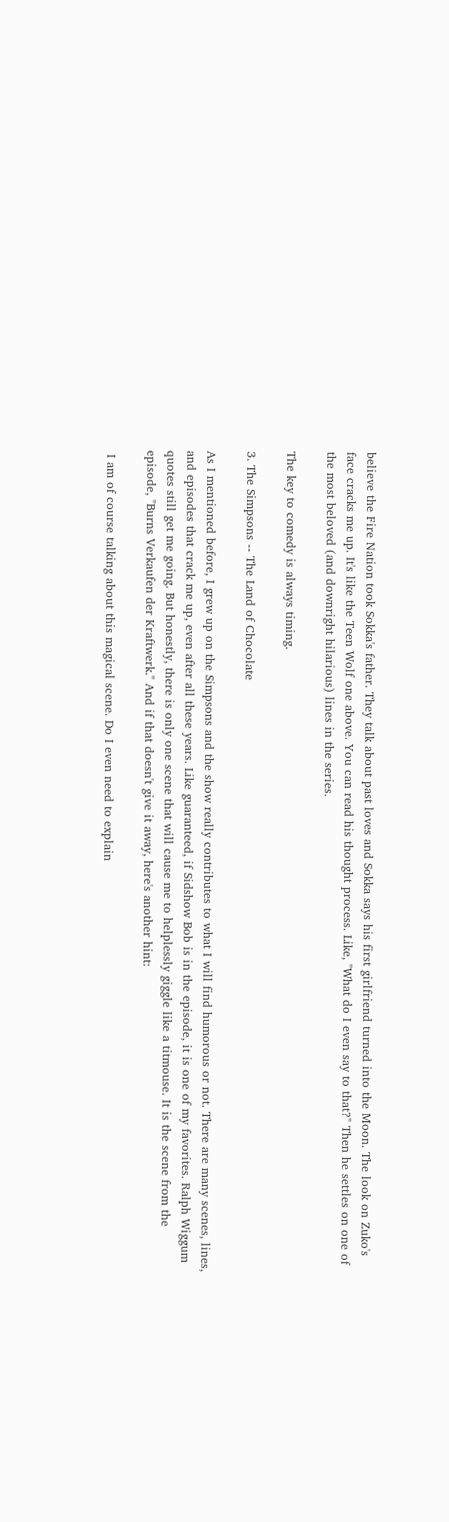believe the Fire Nation took Sokka's father. They talk about past loves and Sokka says his first girlfriend turned into the Moon. The look on Zuko's face cracks me up. It's like the Teen Wolf one above. You can read his thought process. Like, "What do I even say to that?" Then he settles on one of the most beloved (and downright hilarious) lines in the series.

The key to comedy is always timing.

3. The Simpsons -- The Land of Chocolate

As I mentioned before, I grew up on the Simpsons and the show really contributes to what I will find humorous or not. There are many scenes, lines, and episodes that crack me up, even after all these years. Like guaranteed, if Sidshow Bob is in the episode, it is one of my favorites. Ralph Wiggum quotes still get me going. But honestly, there is only one scene that will cause me to helplessly giggle like a titmouse. It is the scene from the episode, "Burns Verkaufen der Kraftwerk." And if that doesn't give it away, here's another hint:

 I am of course talking about this magical scene. Do I even need to explain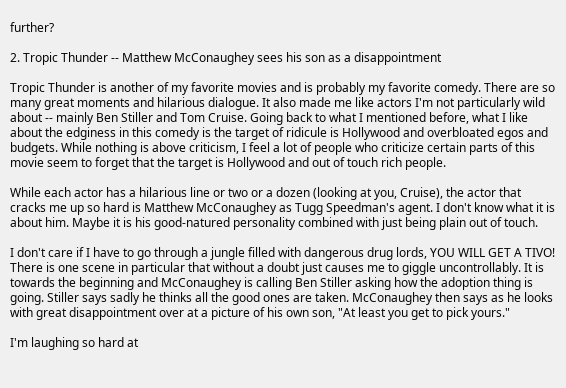further?

2. Tropic Thunder -- Matthew McConaughey sees his son as a disappointment

Tropic Thunder is another of my favorite movies and is probably my favorite comedy. There are so many great moments and hilarious dialogue. It also made me like actors I'm not particularly wild about -- mainly Ben Stiller and Tom Cruise. Going back to what I mentioned before, what I like about the edginess in this comedy is the target of ridicule is Hollywood and overbloated egos and budgets. While nothing is above criticism, I feel a lot of people who criticize certain parts of this movie seem to forget that the target is Hollywood and out of touch rich people.

While each actor has a hilarious line or two or a dozen (looking at you, Cruise), the actor that cracks me up so hard is Matthew McConaughey as Tugg Speedman's agent. I don't know what it is about him. Maybe it is his good-natured personality combined with just being plain out of touch.

I don't care if I have to go through a jungle filled with dangerous drug lords, YOU WILL GET A TIVO!
There is one scene in particular that without a doubt just causes me to giggle uncontrollably. It is towards the beginning and McConaughey is calling Ben Stiller asking how the adoption thing is going. Stiller says sadly he thinks all the good ones are taken. McConaughey then says as he looks with great disappointment over at a picture of his own son, "At least you get to pick yours."

I'm laughing so hard at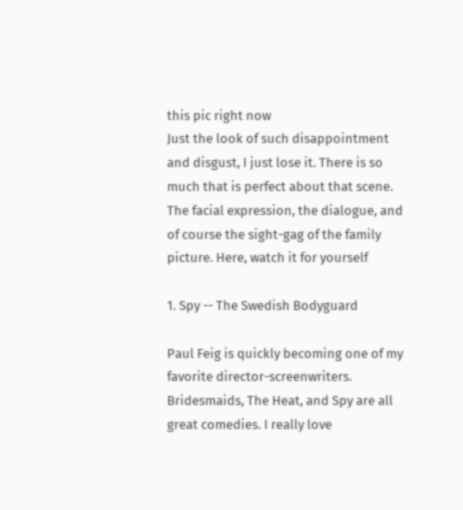this pic right now
Just the look of such disappointment and disgust, I just lose it. There is so much that is perfect about that scene. The facial expression, the dialogue, and of course the sight-gag of the family picture. Here, watch it for yourself

1. Spy -- The Swedish Bodyguard

Paul Feig is quickly becoming one of my favorite director-screenwriters. Bridesmaids, The Heat, and Spy are all great comedies. I really love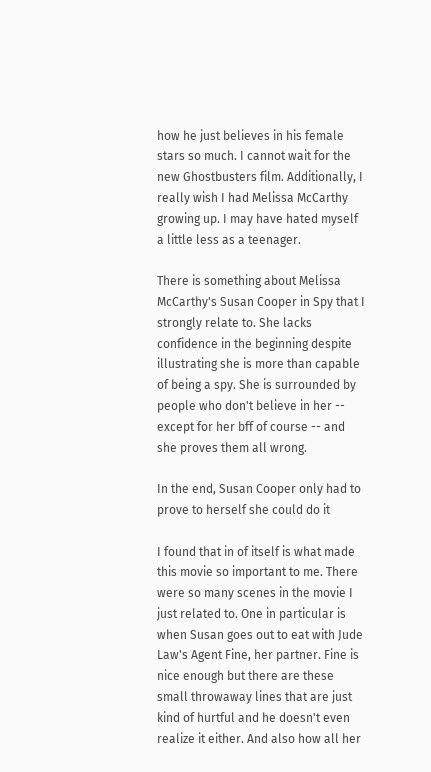how he just believes in his female stars so much. I cannot wait for the new Ghostbusters film. Additionally, I really wish I had Melissa McCarthy growing up. I may have hated myself a little less as a teenager.

There is something about Melissa McCarthy's Susan Cooper in Spy that I strongly relate to. She lacks confidence in the beginning despite illustrating she is more than capable of being a spy. She is surrounded by people who don't believe in her -- except for her bff of course -- and she proves them all wrong.

In the end, Susan Cooper only had to prove to herself she could do it

I found that in of itself is what made this movie so important to me. There were so many scenes in the movie I just related to. One in particular is when Susan goes out to eat with Jude Law's Agent Fine, her partner. Fine is nice enough but there are these small throwaway lines that are just kind of hurtful and he doesn't even realize it either. And also how all her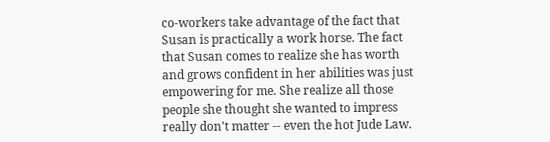co-workers take advantage of the fact that Susan is practically a work horse. The fact that Susan comes to realize she has worth and grows confident in her abilities was just empowering for me. She realize all those people she thought she wanted to impress really don't matter -- even the hot Jude Law.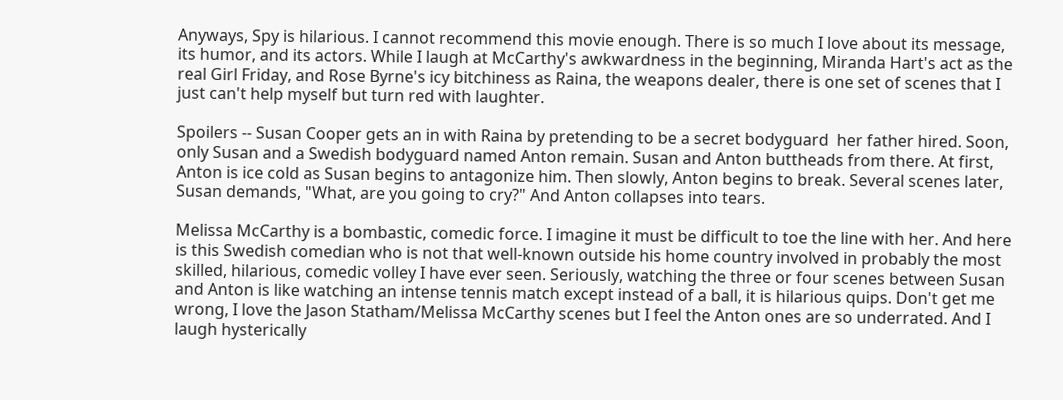Anyways, Spy is hilarious. I cannot recommend this movie enough. There is so much I love about its message, its humor, and its actors. While I laugh at McCarthy's awkwardness in the beginning, Miranda Hart's act as the real Girl Friday, and Rose Byrne's icy bitchiness as Raina, the weapons dealer, there is one set of scenes that I just can't help myself but turn red with laughter.

Spoilers -- Susan Cooper gets an in with Raina by pretending to be a secret bodyguard  her father hired. Soon, only Susan and a Swedish bodyguard named Anton remain. Susan and Anton buttheads from there. At first, Anton is ice cold as Susan begins to antagonize him. Then slowly, Anton begins to break. Several scenes later, Susan demands, "What, are you going to cry?" And Anton collapses into tears.

Melissa McCarthy is a bombastic, comedic force. I imagine it must be difficult to toe the line with her. And here is this Swedish comedian who is not that well-known outside his home country involved in probably the most skilled, hilarious, comedic volley I have ever seen. Seriously, watching the three or four scenes between Susan and Anton is like watching an intense tennis match except instead of a ball, it is hilarious quips. Don't get me wrong, I love the Jason Statham/Melissa McCarthy scenes but I feel the Anton ones are so underrated. And I laugh hysterically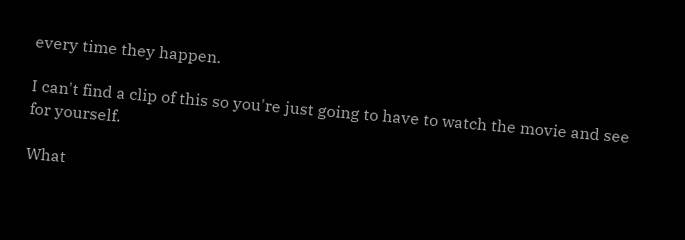every time they happen.

I can't find a clip of this so you're just going to have to watch the movie and see for yourself.

What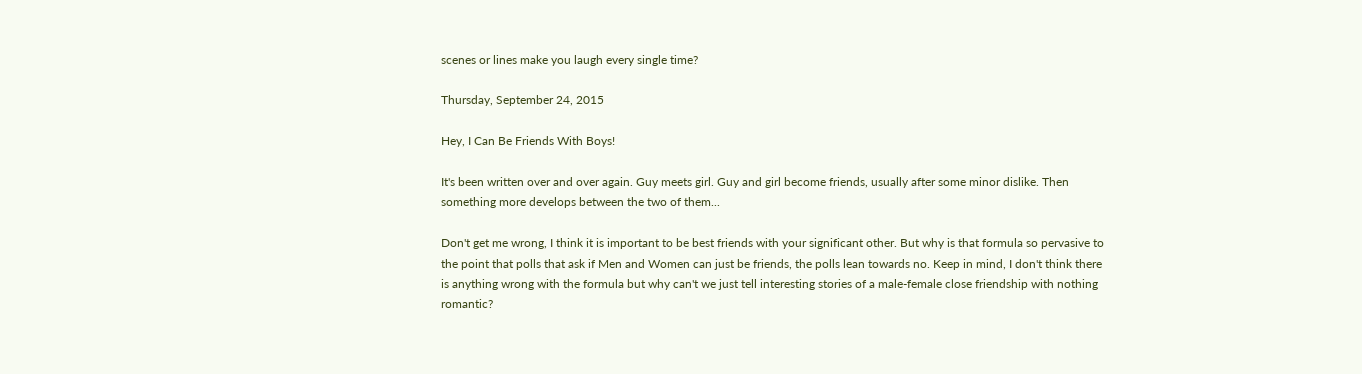scenes or lines make you laugh every single time?

Thursday, September 24, 2015

Hey, I Can Be Friends With Boys!

It's been written over and over again. Guy meets girl. Guy and girl become friends, usually after some minor dislike. Then something more develops between the two of them...

Don't get me wrong, I think it is important to be best friends with your significant other. But why is that formula so pervasive to the point that polls that ask if Men and Women can just be friends, the polls lean towards no. Keep in mind, I don't think there is anything wrong with the formula but why can't we just tell interesting stories of a male-female close friendship with nothing romantic?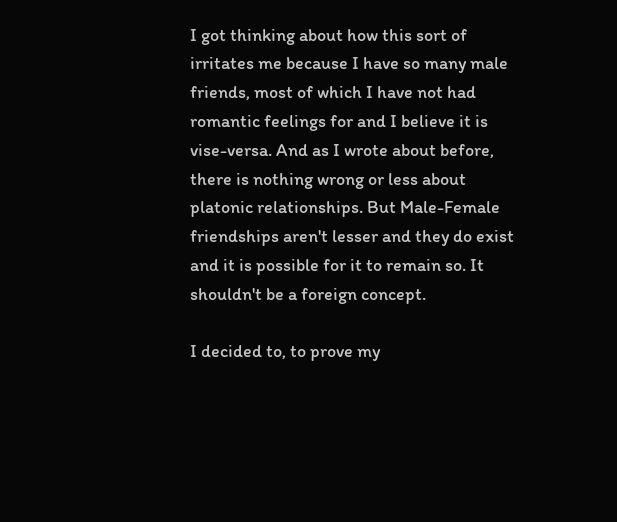I got thinking about how this sort of irritates me because I have so many male friends, most of which I have not had romantic feelings for and I believe it is vise-versa. And as I wrote about before, there is nothing wrong or less about platonic relationships. But Male-Female friendships aren't lesser and they do exist and it is possible for it to remain so. It shouldn't be a foreign concept.

I decided to, to prove my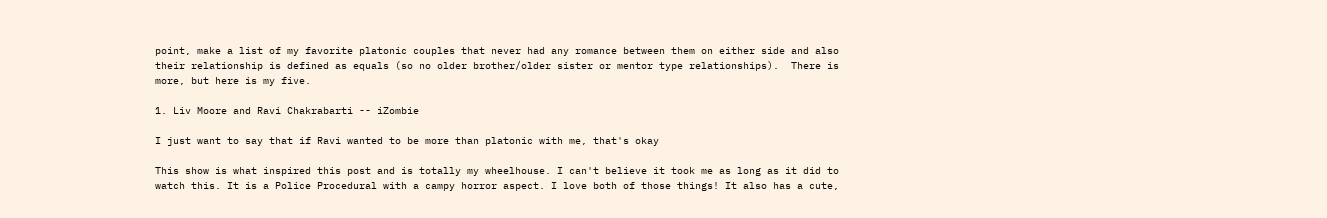point, make a list of my favorite platonic couples that never had any romance between them on either side and also their relationship is defined as equals (so no older brother/older sister or mentor type relationships).  There is more, but here is my five.

1. Liv Moore and Ravi Chakrabarti -- iZombie

I just want to say that if Ravi wanted to be more than platonic with me, that's okay

This show is what inspired this post and is totally my wheelhouse. I can't believe it took me as long as it did to watch this. It is a Police Procedural with a campy horror aspect. I love both of those things! It also has a cute,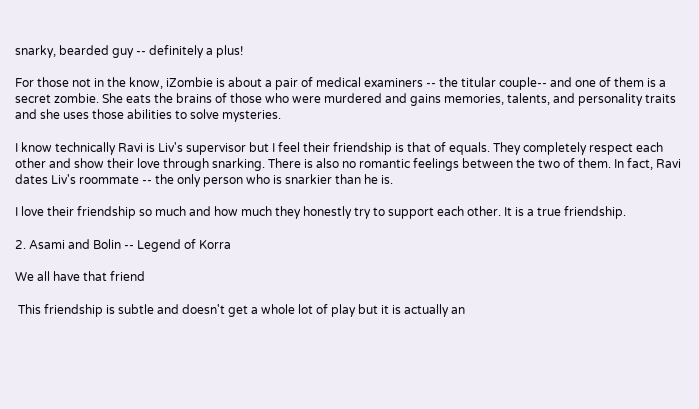snarky, bearded guy -- definitely a plus!

For those not in the know, iZombie is about a pair of medical examiners -- the titular couple-- and one of them is a secret zombie. She eats the brains of those who were murdered and gains memories, talents, and personality traits and she uses those abilities to solve mysteries.

I know technically Ravi is Liv's supervisor but I feel their friendship is that of equals. They completely respect each other and show their love through snarking. There is also no romantic feelings between the two of them. In fact, Ravi dates Liv's roommate -- the only person who is snarkier than he is.

I love their friendship so much and how much they honestly try to support each other. It is a true friendship.

2. Asami and Bolin -- Legend of Korra

We all have that friend

 This friendship is subtle and doesn't get a whole lot of play but it is actually an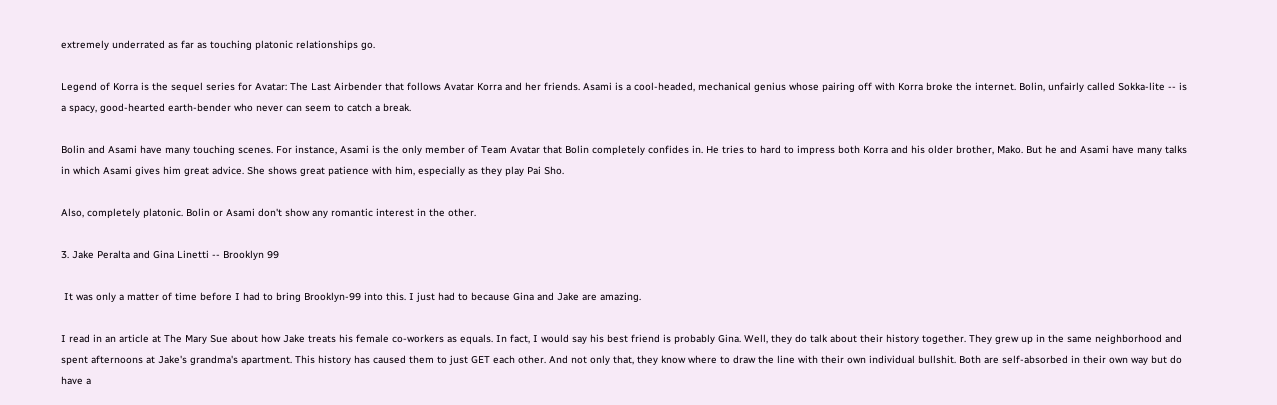extremely underrated as far as touching platonic relationships go.

Legend of Korra is the sequel series for Avatar: The Last Airbender that follows Avatar Korra and her friends. Asami is a cool-headed, mechanical genius whose pairing off with Korra broke the internet. Bolin, unfairly called Sokka-lite -- is a spacy, good-hearted earth-bender who never can seem to catch a break.

Bolin and Asami have many touching scenes. For instance, Asami is the only member of Team Avatar that Bolin completely confides in. He tries to hard to impress both Korra and his older brother, Mako. But he and Asami have many talks in which Asami gives him great advice. She shows great patience with him, especially as they play Pai Sho.

Also, completely platonic. Bolin or Asami don't show any romantic interest in the other.

3. Jake Peralta and Gina Linetti -- Brooklyn 99

 It was only a matter of time before I had to bring Brooklyn-99 into this. I just had to because Gina and Jake are amazing.

I read in an article at The Mary Sue about how Jake treats his female co-workers as equals. In fact, I would say his best friend is probably Gina. Well, they do talk about their history together. They grew up in the same neighborhood and spent afternoons at Jake's grandma's apartment. This history has caused them to just GET each other. And not only that, they know where to draw the line with their own individual bullshit. Both are self-absorbed in their own way but do have a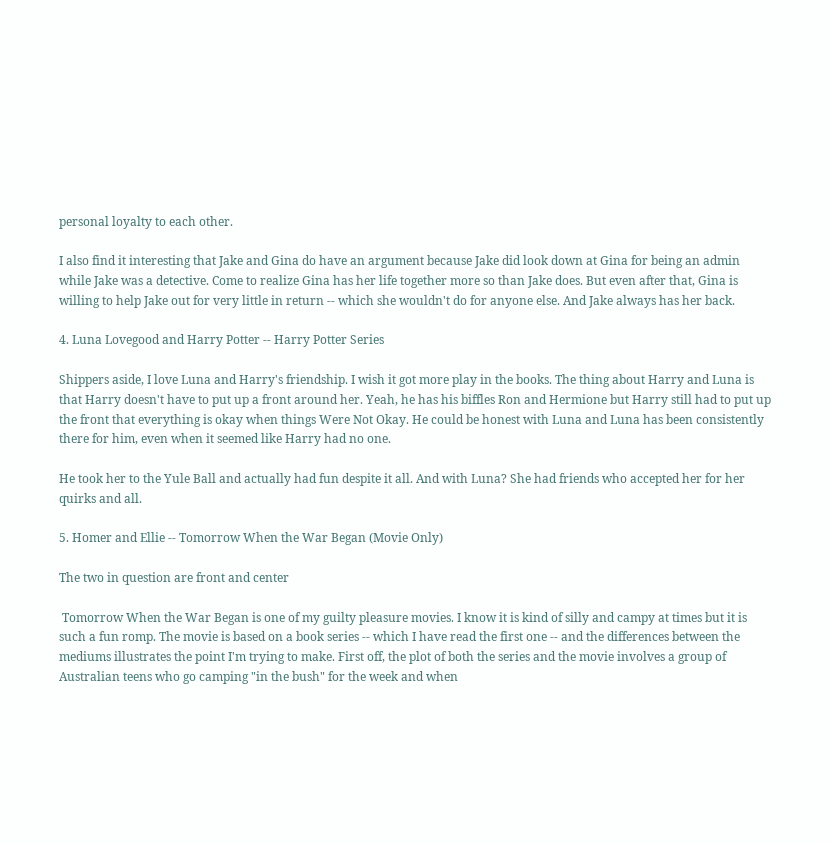personal loyalty to each other.

I also find it interesting that Jake and Gina do have an argument because Jake did look down at Gina for being an admin while Jake was a detective. Come to realize Gina has her life together more so than Jake does. But even after that, Gina is willing to help Jake out for very little in return -- which she wouldn't do for anyone else. And Jake always has her back.

4. Luna Lovegood and Harry Potter -- Harry Potter Series

Shippers aside, I love Luna and Harry's friendship. I wish it got more play in the books. The thing about Harry and Luna is that Harry doesn't have to put up a front around her. Yeah, he has his biffles Ron and Hermione but Harry still had to put up the front that everything is okay when things Were Not Okay. He could be honest with Luna and Luna has been consistently there for him, even when it seemed like Harry had no one.

He took her to the Yule Ball and actually had fun despite it all. And with Luna? She had friends who accepted her for her quirks and all.

5. Homer and Ellie -- Tomorrow When the War Began (Movie Only)

The two in question are front and center

 Tomorrow When the War Began is one of my guilty pleasure movies. I know it is kind of silly and campy at times but it is such a fun romp. The movie is based on a book series -- which I have read the first one -- and the differences between the mediums illustrates the point I'm trying to make. First off, the plot of both the series and the movie involves a group of Australian teens who go camping "in the bush" for the week and when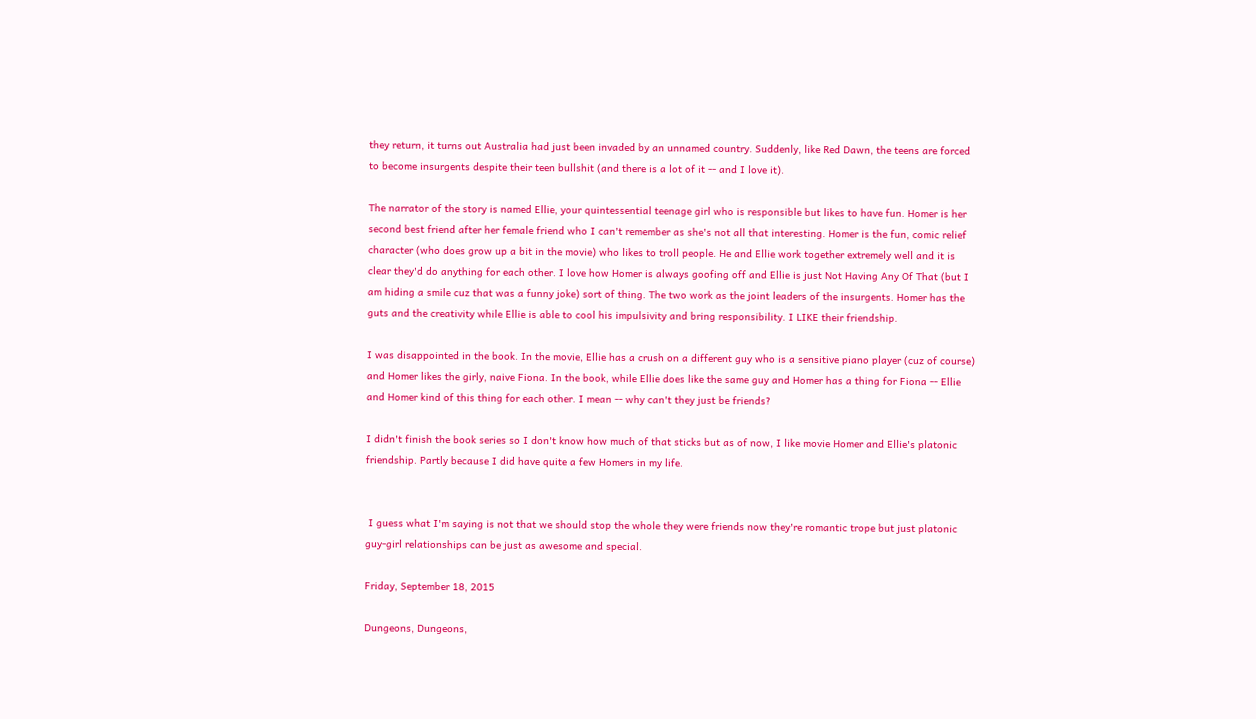they return, it turns out Australia had just been invaded by an unnamed country. Suddenly, like Red Dawn, the teens are forced to become insurgents despite their teen bullshit (and there is a lot of it -- and I love it).

The narrator of the story is named Ellie, your quintessential teenage girl who is responsible but likes to have fun. Homer is her second best friend after her female friend who I can't remember as she's not all that interesting. Homer is the fun, comic relief character (who does grow up a bit in the movie) who likes to troll people. He and Ellie work together extremely well and it is clear they'd do anything for each other. I love how Homer is always goofing off and Ellie is just Not Having Any Of That (but I am hiding a smile cuz that was a funny joke) sort of thing. The two work as the joint leaders of the insurgents. Homer has the guts and the creativity while Ellie is able to cool his impulsivity and bring responsibility. I LIKE their friendship.

I was disappointed in the book. In the movie, Ellie has a crush on a different guy who is a sensitive piano player (cuz of course) and Homer likes the girly, naive Fiona. In the book, while Ellie does like the same guy and Homer has a thing for Fiona -- Ellie and Homer kind of this thing for each other. I mean -- why can't they just be friends?

I didn't finish the book series so I don't know how much of that sticks but as of now, I like movie Homer and Ellie's platonic friendship. Partly because I did have quite a few Homers in my life.


 I guess what I'm saying is not that we should stop the whole they were friends now they're romantic trope but just platonic guy-girl relationships can be just as awesome and special.

Friday, September 18, 2015

Dungeons, Dungeons,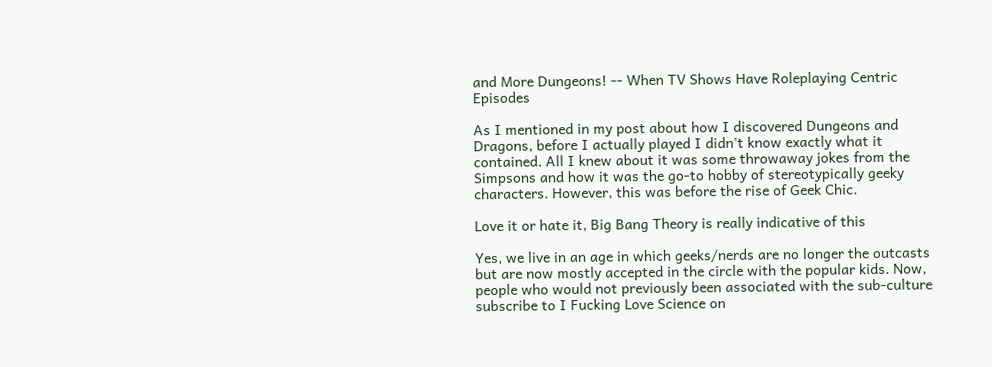and More Dungeons! -- When TV Shows Have Roleplaying Centric Episodes

As I mentioned in my post about how I discovered Dungeons and Dragons, before I actually played I didn't know exactly what it contained. All I knew about it was some throwaway jokes from the Simpsons and how it was the go-to hobby of stereotypically geeky characters. However, this was before the rise of Geek Chic.

Love it or hate it, Big Bang Theory is really indicative of this

Yes, we live in an age in which geeks/nerds are no longer the outcasts but are now mostly accepted in the circle with the popular kids. Now, people who would not previously been associated with the sub-culture subscribe to I Fucking Love Science on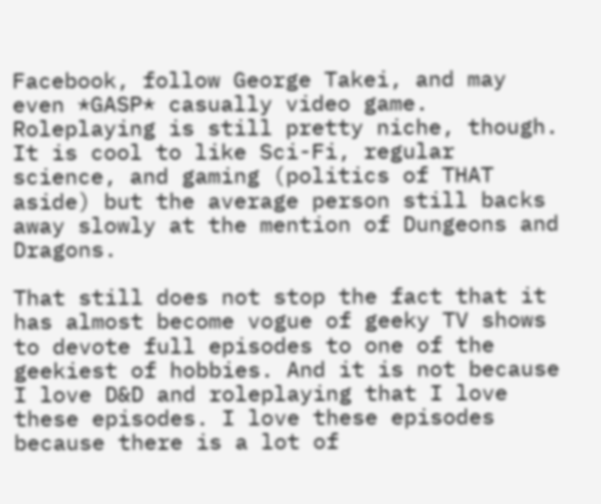Facebook, follow George Takei, and may even *GASP* casually video game. Roleplaying is still pretty niche, though. It is cool to like Sci-Fi, regular science, and gaming (politics of THAT aside) but the average person still backs away slowly at the mention of Dungeons and Dragons.

That still does not stop the fact that it has almost become vogue of geeky TV shows to devote full episodes to one of the geekiest of hobbies. And it is not because I love D&D and roleplaying that I love these episodes. I love these episodes because there is a lot of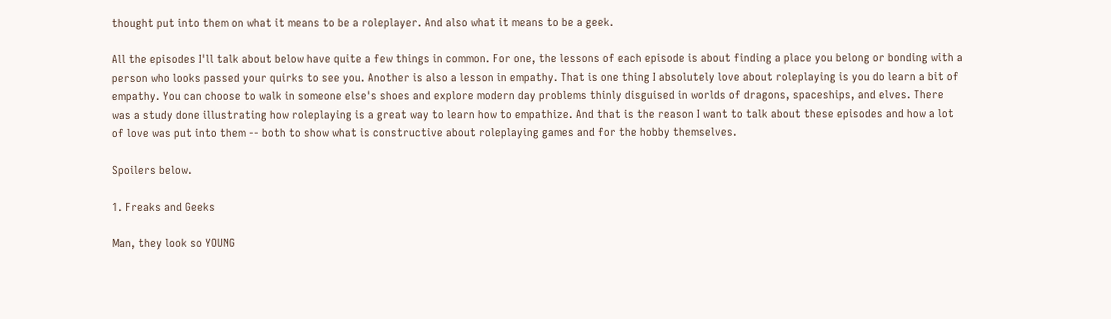thought put into them on what it means to be a roleplayer. And also what it means to be a geek.

All the episodes I'll talk about below have quite a few things in common. For one, the lessons of each episode is about finding a place you belong or bonding with a person who looks passed your quirks to see you. Another is also a lesson in empathy. That is one thing I absolutely love about roleplaying is you do learn a bit of empathy. You can choose to walk in someone else's shoes and explore modern day problems thinly disguised in worlds of dragons, spaceships, and elves. There was a study done illustrating how roleplaying is a great way to learn how to empathize. And that is the reason I want to talk about these episodes and how a lot of love was put into them -- both to show what is constructive about roleplaying games and for the hobby themselves.

Spoilers below.

1. Freaks and Geeks

Man, they look so YOUNG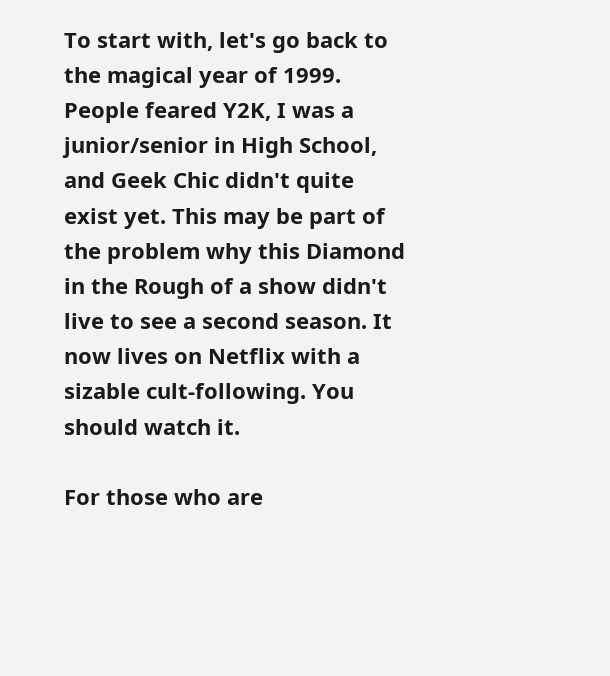To start with, let's go back to the magical year of 1999. People feared Y2K, I was a junior/senior in High School, and Geek Chic didn't quite exist yet. This may be part of the problem why this Diamond in the Rough of a show didn't live to see a second season. It now lives on Netflix with a sizable cult-following. You should watch it.

For those who are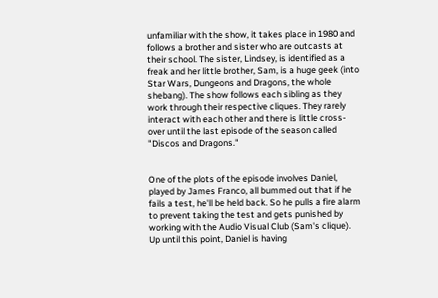unfamiliar with the show, it takes place in 1980 and follows a brother and sister who are outcasts at their school. The sister, Lindsey, is identified as a freak and her little brother, Sam, is a huge geek (into Star Wars, Dungeons and Dragons, the whole shebang). The show follows each sibling as they work through their respective cliques. They rarely interact with each other and there is little cross-over until the last episode of the season called "Discos and Dragons."


One of the plots of the episode involves Daniel, played by James Franco, all bummed out that if he fails a test, he'll be held back. So he pulls a fire alarm to prevent taking the test and gets punished by working with the Audio Visual Club (Sam's clique). Up until this point, Daniel is having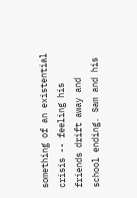something of an existential crisis -- feeling his friends drift away and school ending. Sam and his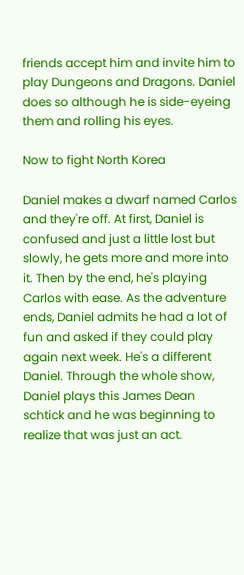friends accept him and invite him to play Dungeons and Dragons. Daniel does so although he is side-eyeing them and rolling his eyes.

Now to fight North Korea

Daniel makes a dwarf named Carlos and they're off. At first, Daniel is confused and just a little lost but slowly, he gets more and more into it. Then by the end, he's playing Carlos with ease. As the adventure ends, Daniel admits he had a lot of fun and asked if they could play again next week. He's a different Daniel. Through the whole show, Daniel plays this James Dean schtick and he was beginning to realize that was just an act.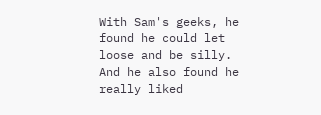With Sam's geeks, he found he could let loose and be silly. And he also found he really liked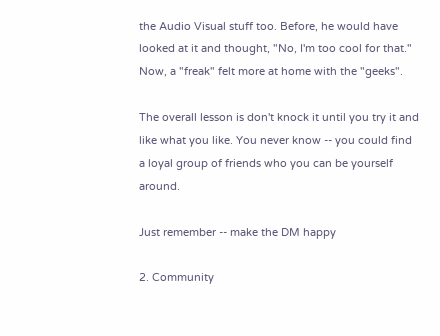the Audio Visual stuff too. Before, he would have looked at it and thought, "No, I'm too cool for that." Now, a "freak" felt more at home with the "geeks".

The overall lesson is don't knock it until you try it and like what you like. You never know -- you could find a loyal group of friends who you can be yourself around.

Just remember -- make the DM happy

2. Community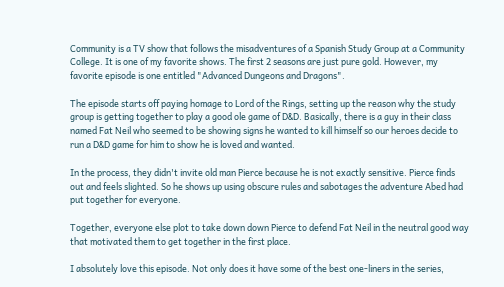Community is a TV show that follows the misadventures of a Spanish Study Group at a Community College. It is one of my favorite shows. The first 2 seasons are just pure gold. However, my favorite episode is one entitled "Advanced Dungeons and Dragons".

The episode starts off paying homage to Lord of the Rings, setting up the reason why the study group is getting together to play a good ole game of D&D. Basically, there is a guy in their class named Fat Neil who seemed to be showing signs he wanted to kill himself so our heroes decide to run a D&D game for him to show he is loved and wanted.

In the process, they didn't invite old man Pierce because he is not exactly sensitive. Pierce finds out and feels slighted. So he shows up using obscure rules and sabotages the adventure Abed had put together for everyone.

Together, everyone else plot to take down down Pierce to defend Fat Neil in the neutral good way that motivated them to get together in the first place.

I absolutely love this episode. Not only does it have some of the best one-liners in the series,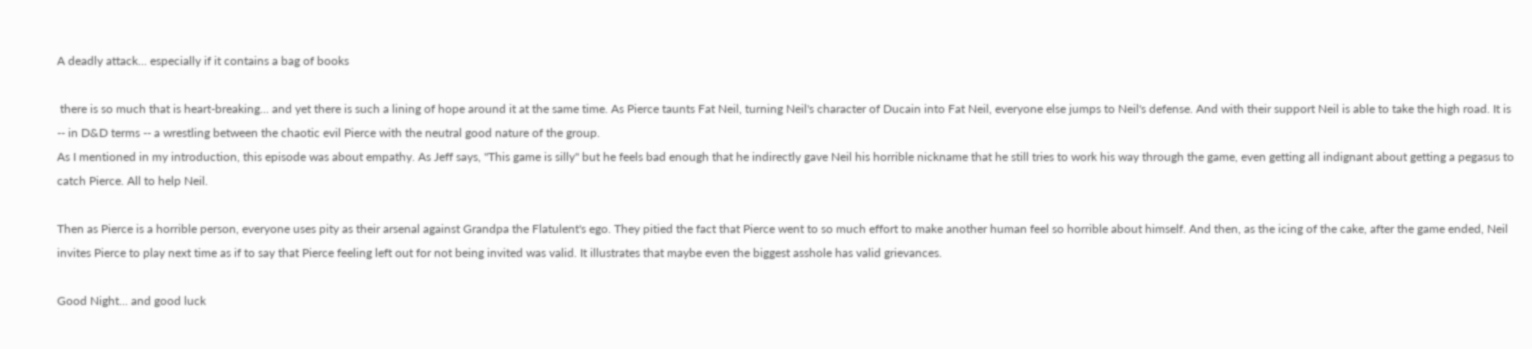A deadly attack... especially if it contains a bag of books

 there is so much that is heart-breaking... and yet there is such a lining of hope around it at the same time. As Pierce taunts Fat Neil, turning Neil's character of Ducain into Fat Neil, everyone else jumps to Neil's defense. And with their support Neil is able to take the high road. It is -- in D&D terms -- a wrestling between the chaotic evil Pierce with the neutral good nature of the group.
As I mentioned in my introduction, this episode was about empathy. As Jeff says, "This game is silly" but he feels bad enough that he indirectly gave Neil his horrible nickname that he still tries to work his way through the game, even getting all indignant about getting a pegasus to catch Pierce. All to help Neil.

Then as Pierce is a horrible person, everyone uses pity as their arsenal against Grandpa the Flatulent's ego. They pitied the fact that Pierce went to so much effort to make another human feel so horrible about himself. And then, as the icing of the cake, after the game ended, Neil invites Pierce to play next time as if to say that Pierce feeling left out for not being invited was valid. It illustrates that maybe even the biggest asshole has valid grievances.

Good Night... and good luck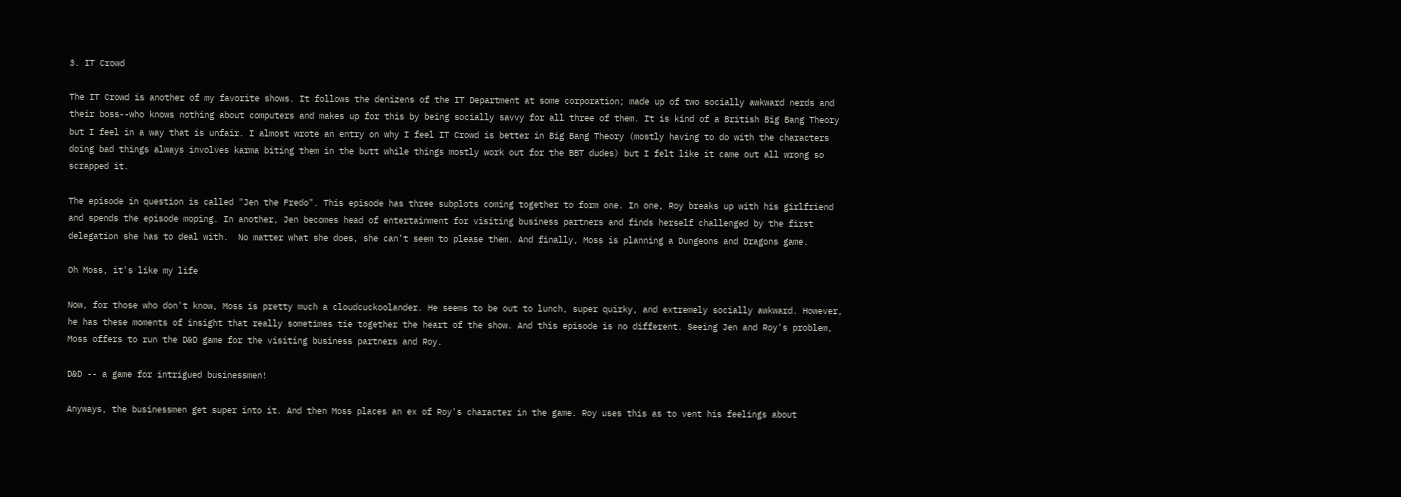3. IT Crowd

The IT Crowd is another of my favorite shows. It follows the denizens of the IT Department at some corporation; made up of two socially awkward nerds and their boss--who knows nothing about computers and makes up for this by being socially savvy for all three of them. It is kind of a British Big Bang Theory but I feel in a way that is unfair. I almost wrote an entry on why I feel IT Crowd is better in Big Bang Theory (mostly having to do with the characters doing bad things always involves karma biting them in the butt while things mostly work out for the BBT dudes) but I felt like it came out all wrong so scrapped it.

The episode in question is called "Jen the Fredo". This episode has three subplots coming together to form one. In one, Roy breaks up with his girlfriend and spends the episode moping. In another, Jen becomes head of entertainment for visiting business partners and finds herself challenged by the first delegation she has to deal with.  No matter what she does, she can't seem to please them. And finally, Moss is planning a Dungeons and Dragons game.

Oh Moss, it's like my life

Now, for those who don't know, Moss is pretty much a cloudcuckoolander. He seems to be out to lunch, super quirky, and extremely socially awkward. However, he has these moments of insight that really sometimes tie together the heart of the show. And this episode is no different. Seeing Jen and Roy's problem, Moss offers to run the D&D game for the visiting business partners and Roy.

D&D -- a game for intrigued businessmen!

Anyways, the businessmen get super into it. And then Moss places an ex of Roy's character in the game. Roy uses this as to vent his feelings about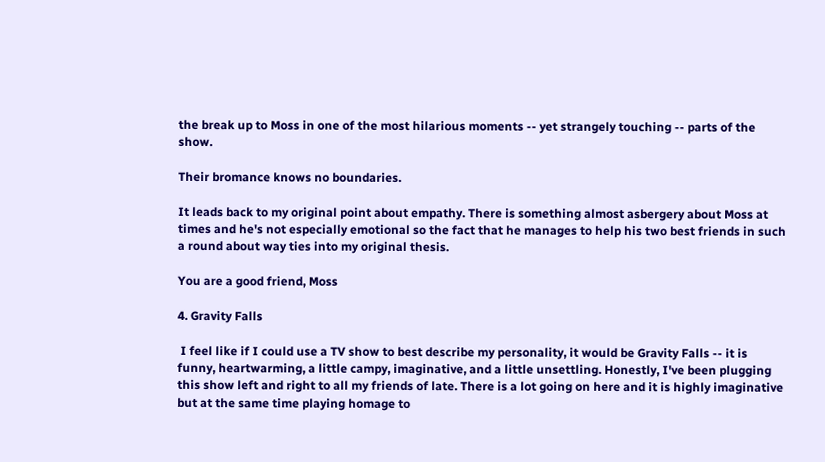the break up to Moss in one of the most hilarious moments -- yet strangely touching -- parts of the show.

Their bromance knows no boundaries.

It leads back to my original point about empathy. There is something almost asbergery about Moss at times and he's not especially emotional so the fact that he manages to help his two best friends in such a round about way ties into my original thesis.

You are a good friend, Moss

4. Gravity Falls

 I feel like if I could use a TV show to best describe my personality, it would be Gravity Falls -- it is funny, heartwarming, a little campy, imaginative, and a little unsettling. Honestly, I've been plugging this show left and right to all my friends of late. There is a lot going on here and it is highly imaginative but at the same time playing homage to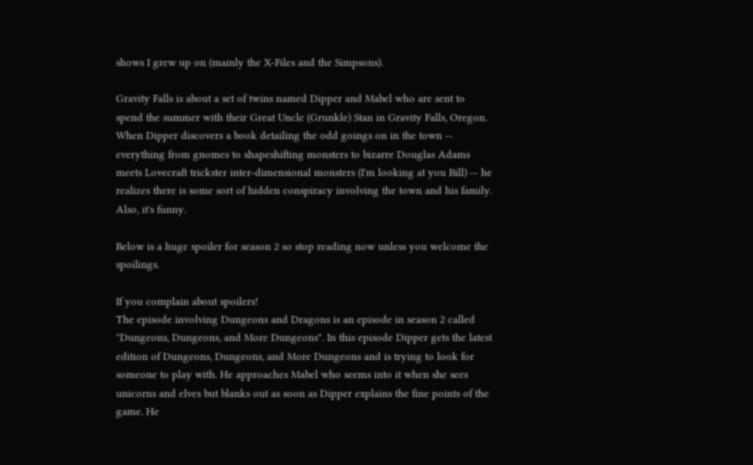shows I grew up on (mainly the X-Files and the Simpsons).

Gravity Falls is about a set of twins named Dipper and Mabel who are sent to spend the summer with their Great Uncle (Grunkle) Stan in Gravity Falls, Oregon. When Dipper discovers a book detailing the odd goings on in the town -- everything from gnomes to shapeshifting monsters to bizarre Douglas Adams meets Lovecraft trickster inter-dimensional monsters (I'm looking at you Bill) -- he realizes there is some sort of hidden conspiracy involving the town and his family. Also, it's funny.

Below is a huge spoiler for season 2 so stop reading now unless you welcome the spoilings.

If you complain about spoilers!
The episode involving Dungeons and Dragons is an episode in season 2 called "Dungeons, Dungeons, and More Dungeons". In this episode Dipper gets the latest edition of Dungeons, Dungeons, and More Dungeons and is trying to look for someone to play with. He approaches Mabel who seems into it when she sees unicorns and elves but blanks out as soon as Dipper explains the fine points of the game. He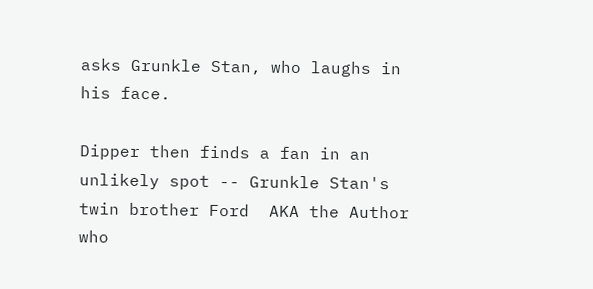asks Grunkle Stan, who laughs in his face.

Dipper then finds a fan in an unlikely spot -- Grunkle Stan's twin brother Ford  AKA the Author who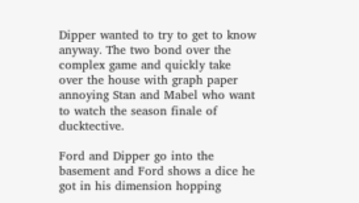Dipper wanted to try to get to know anyway. The two bond over the complex game and quickly take over the house with graph paper annoying Stan and Mabel who want to watch the season finale of ducktective.

Ford and Dipper go into the basement and Ford shows a dice he got in his dimension hopping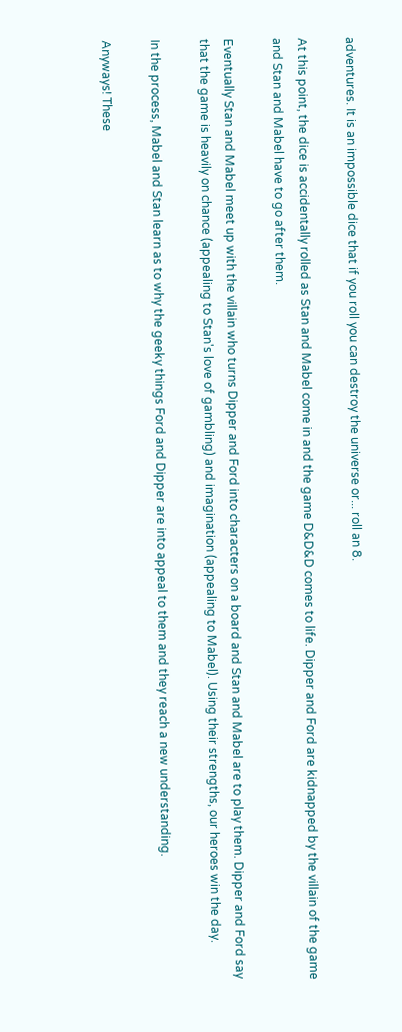adventures. It is an impossible dice that if you roll you can destroy the universe or... roll an 8.

At this point, the dice is accidentally rolled as Stan and Mabel come in and the game D&D&D comes to life. Dipper and Ford are kidnapped by the villain of the game and Stan and Mabel have to go after them.

Eventually Stan and Mabel meet up with the villain who turns Dipper and Ford into characters on a board and Stan and Mabel are to play them. Dipper and Ford say that the game is heavily on chance (appealing to Stan's love of gambling) and imagination (appealing to Mabel). Using their strengths, our heroes win the day.

In the process, Mabel and Stan learn as to why the geeky things Ford and Dipper are into appeal to them and they reach a new understanding.

Anyways! These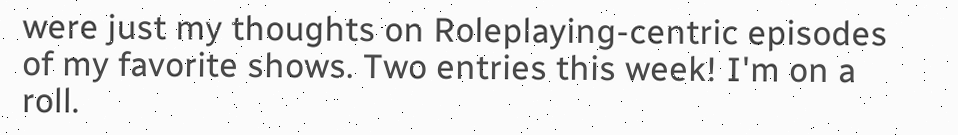were just my thoughts on Roleplaying-centric episodes of my favorite shows. Two entries this week! I'm on a roll.